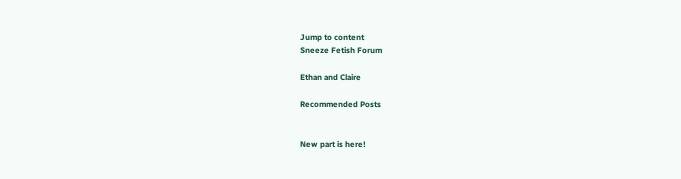Jump to content
Sneeze Fetish Forum

Ethan and Claire

Recommended Posts


New part is here!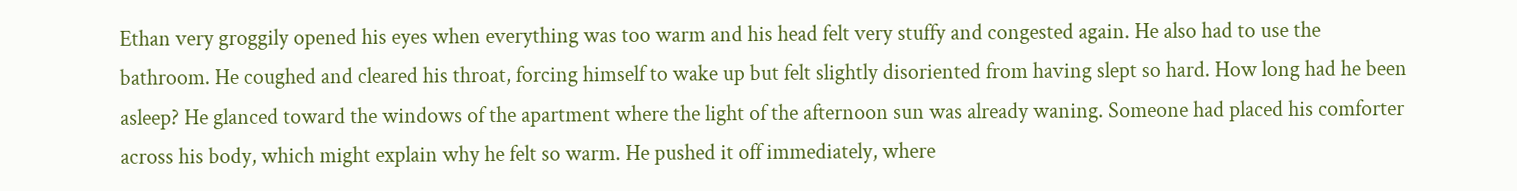Ethan very groggily opened his eyes when everything was too warm and his head felt very stuffy and congested again. He also had to use the bathroom. He coughed and cleared his throat, forcing himself to wake up but felt slightly disoriented from having slept so hard. How long had he been asleep? He glanced toward the windows of the apartment where the light of the afternoon sun was already waning. Someone had placed his comforter across his body, which might explain why he felt so warm. He pushed it off immediately, where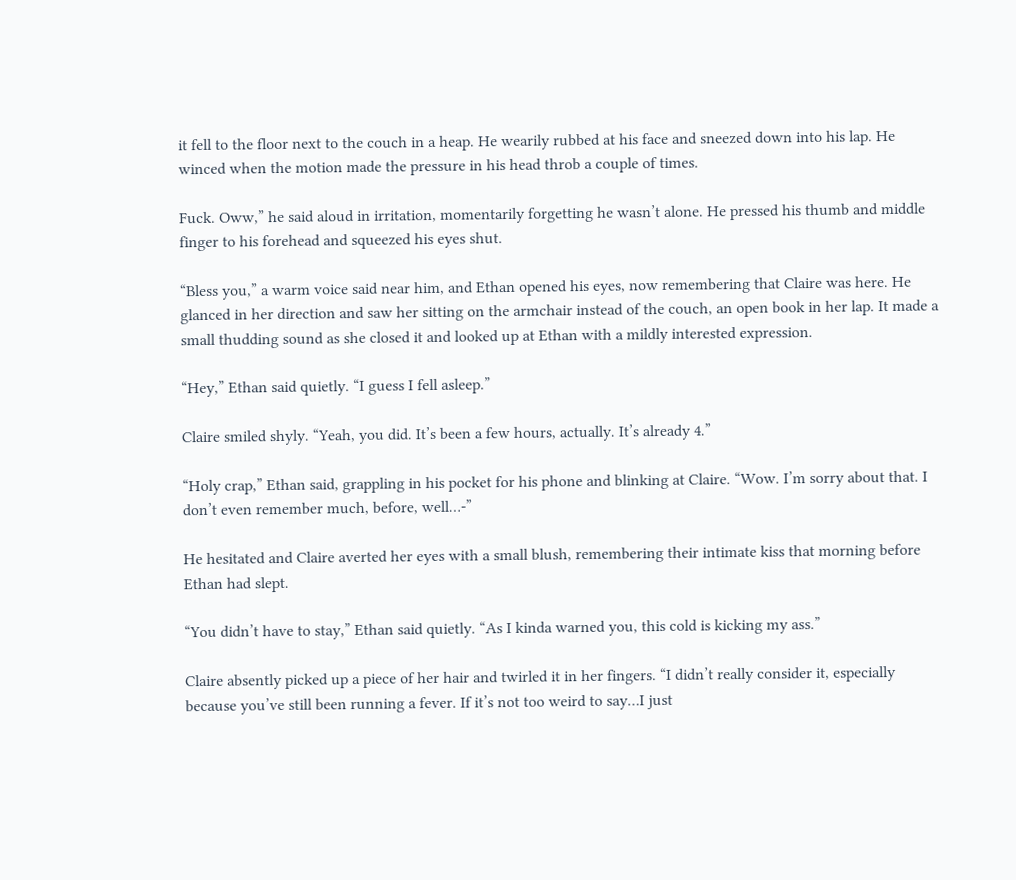it fell to the floor next to the couch in a heap. He wearily rubbed at his face and sneezed down into his lap. He winced when the motion made the pressure in his head throb a couple of times.

Fuck. Oww,” he said aloud in irritation, momentarily forgetting he wasn’t alone. He pressed his thumb and middle finger to his forehead and squeezed his eyes shut.

“Bless you,” a warm voice said near him, and Ethan opened his eyes, now remembering that Claire was here. He glanced in her direction and saw her sitting on the armchair instead of the couch, an open book in her lap. It made a small thudding sound as she closed it and looked up at Ethan with a mildly interested expression.

“Hey,” Ethan said quietly. “I guess I fell asleep.”

Claire smiled shyly. “Yeah, you did. It’s been a few hours, actually. It’s already 4.”

“Holy crap,” Ethan said, grappling in his pocket for his phone and blinking at Claire. “Wow. I’m sorry about that. I don’t even remember much, before, well…-”

He hesitated and Claire averted her eyes with a small blush, remembering their intimate kiss that morning before Ethan had slept.

“You didn’t have to stay,” Ethan said quietly. “As I kinda warned you, this cold is kicking my ass.”

Claire absently picked up a piece of her hair and twirled it in her fingers. “I didn’t really consider it, especially because you’ve still been running a fever. If it’s not too weird to say…I just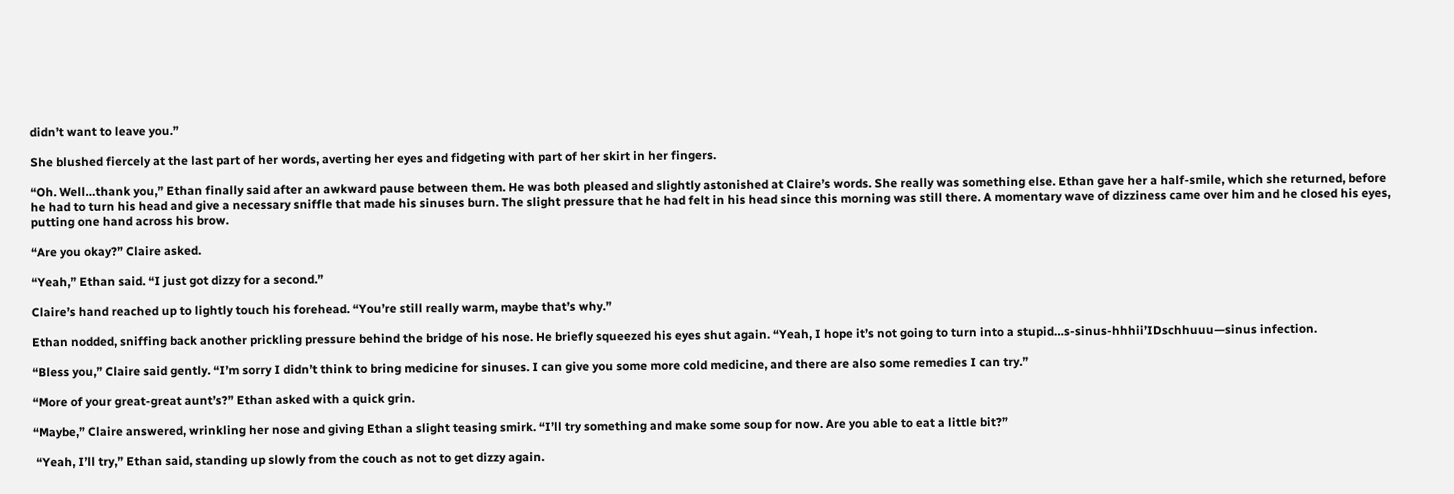didn’t want to leave you.”

She blushed fiercely at the last part of her words, averting her eyes and fidgeting with part of her skirt in her fingers.

“Oh. Well…thank you,” Ethan finally said after an awkward pause between them. He was both pleased and slightly astonished at Claire’s words. She really was something else. Ethan gave her a half-smile, which she returned, before he had to turn his head and give a necessary sniffle that made his sinuses burn. The slight pressure that he had felt in his head since this morning was still there. A momentary wave of dizziness came over him and he closed his eyes, putting one hand across his brow.

“Are you okay?” Claire asked.

“Yeah,” Ethan said. “I just got dizzy for a second.”

Claire’s hand reached up to lightly touch his forehead. “You’re still really warm, maybe that’s why.”

Ethan nodded, sniffing back another prickling pressure behind the bridge of his nose. He briefly squeezed his eyes shut again. “Yeah, I hope it’s not going to turn into a stupid…s-sinus-hhhii’IDschhuuu—sinus infection.

“Bless you,” Claire said gently. “I’m sorry I didn’t think to bring medicine for sinuses. I can give you some more cold medicine, and there are also some remedies I can try.”

“More of your great-great aunt’s?” Ethan asked with a quick grin.

“Maybe,” Claire answered, wrinkling her nose and giving Ethan a slight teasing smirk. “I’ll try something and make some soup for now. Are you able to eat a little bit?”

 “Yeah, I’ll try,” Ethan said, standing up slowly from the couch as not to get dizzy again.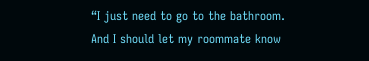“I just need to go to the bathroom. And I should let my roommate know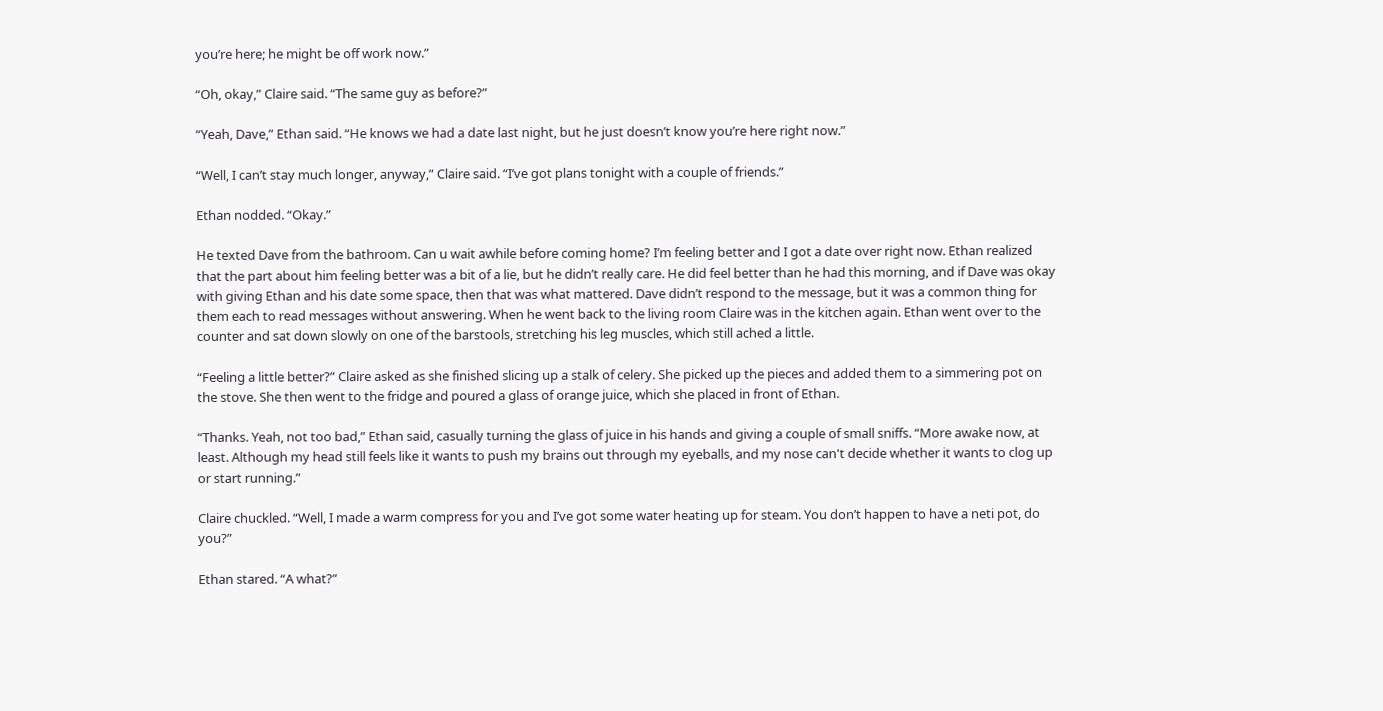you’re here; he might be off work now.”

“Oh, okay,” Claire said. “The same guy as before?”

“Yeah, Dave,” Ethan said. “He knows we had a date last night, but he just doesn’t know you’re here right now.”

“Well, I can’t stay much longer, anyway,” Claire said. “I’ve got plans tonight with a couple of friends.”

Ethan nodded. “Okay.”

He texted Dave from the bathroom. Can u wait awhile before coming home? I’m feeling better and I got a date over right now. Ethan realized that the part about him feeling better was a bit of a lie, but he didn’t really care. He did feel better than he had this morning, and if Dave was okay with giving Ethan and his date some space, then that was what mattered. Dave didn’t respond to the message, but it was a common thing for them each to read messages without answering. When he went back to the living room Claire was in the kitchen again. Ethan went over to the counter and sat down slowly on one of the barstools, stretching his leg muscles, which still ached a little.

“Feeling a little better?” Claire asked as she finished slicing up a stalk of celery. She picked up the pieces and added them to a simmering pot on the stove. She then went to the fridge and poured a glass of orange juice, which she placed in front of Ethan.

“Thanks. Yeah, not too bad,” Ethan said, casually turning the glass of juice in his hands and giving a couple of small sniffs. “More awake now, at least. Although my head still feels like it wants to push my brains out through my eyeballs, and my nose can't decide whether it wants to clog up or start running.”

Claire chuckled. “Well, I made a warm compress for you and I’ve got some water heating up for steam. You don’t happen to have a neti pot, do you?”

Ethan stared. “A what?”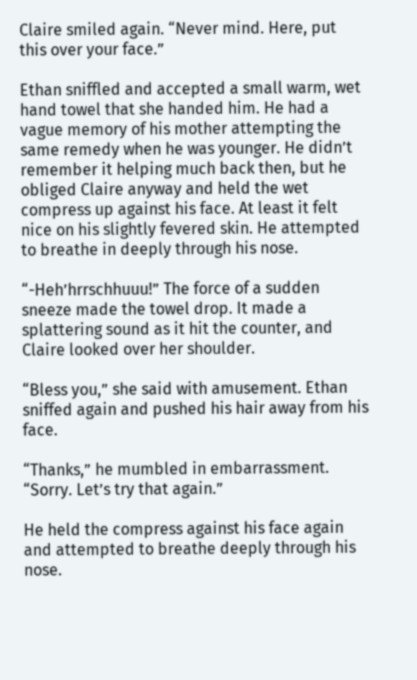Claire smiled again. “Never mind. Here, put this over your face.”

Ethan sniffled and accepted a small warm, wet hand towel that she handed him. He had a vague memory of his mother attempting the same remedy when he was younger. He didn’t remember it helping much back then, but he obliged Claire anyway and held the wet compress up against his face. At least it felt nice on his slightly fevered skin. He attempted to breathe in deeply through his nose.

“-Heh’hrrschhuuu!” The force of a sudden sneeze made the towel drop. It made a splattering sound as it hit the counter, and Claire looked over her shoulder.

“Bless you,” she said with amusement. Ethan sniffed again and pushed his hair away from his face.

“Thanks,” he mumbled in embarrassment. “Sorry. Let’s try that again.”

He held the compress against his face again and attempted to breathe deeply through his nose.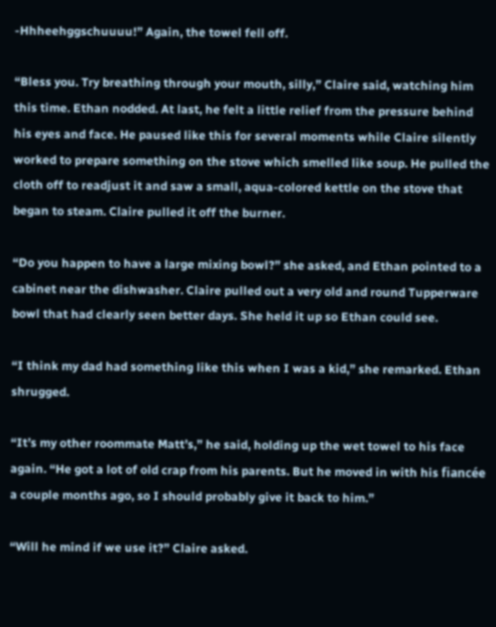-Hhheehggschuuuu!” Again, the towel fell off.

“Bless you. Try breathing through your mouth, silly,” Claire said, watching him this time. Ethan nodded. At last, he felt a little relief from the pressure behind his eyes and face. He paused like this for several moments while Claire silently worked to prepare something on the stove which smelled like soup. He pulled the cloth off to readjust it and saw a small, aqua-colored kettle on the stove that began to steam. Claire pulled it off the burner.

“Do you happen to have a large mixing bowl?” she asked, and Ethan pointed to a cabinet near the dishwasher. Claire pulled out a very old and round Tupperware bowl that had clearly seen better days. She held it up so Ethan could see.

“I think my dad had something like this when I was a kid,” she remarked. Ethan shrugged.

“It’s my other roommate Matt’s,” he said, holding up the wet towel to his face again. “He got a lot of old crap from his parents. But he moved in with his fiancée a couple months ago, so I should probably give it back to him.”

“Will he mind if we use it?” Claire asked.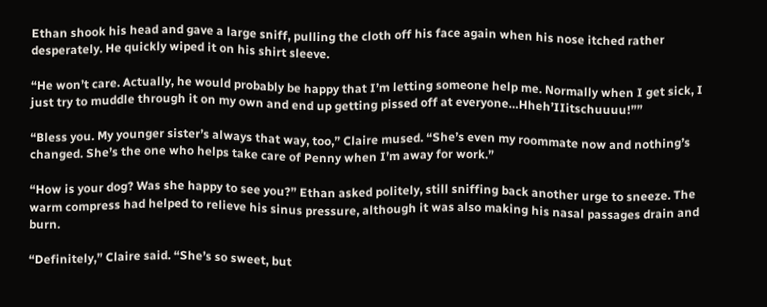Ethan shook his head and gave a large sniff, pulling the cloth off his face again when his nose itched rather desperately. He quickly wiped it on his shirt sleeve.

“He won’t care. Actually, he would probably be happy that I’m letting someone help me. Normally when I get sick, I just try to muddle through it on my own and end up getting pissed off at everyone…Hheh’IIitschuuuu!””

“Bless you. My younger sister’s always that way, too,” Claire mused. “She’s even my roommate now and nothing’s changed. She’s the one who helps take care of Penny when I’m away for work.”

“How is your dog? Was she happy to see you?” Ethan asked politely, still sniffing back another urge to sneeze. The warm compress had helped to relieve his sinus pressure, although it was also making his nasal passages drain and burn.

“Definitely,” Claire said. “She’s so sweet, but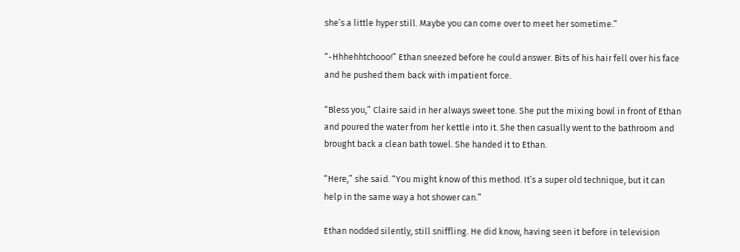she’s a little hyper still. Maybe you can come over to meet her sometime.”

“-Hhhehhtchooo!” Ethan sneezed before he could answer. Bits of his hair fell over his face and he pushed them back with impatient force.

“Bless you,” Claire said in her always sweet tone. She put the mixing bowl in front of Ethan and poured the water from her kettle into it. She then casually went to the bathroom and brought back a clean bath towel. She handed it to Ethan.

“Here,” she said. “You might know of this method. It’s a super old technique, but it can help in the same way a hot shower can.”

Ethan nodded silently, still sniffling. He did know, having seen it before in television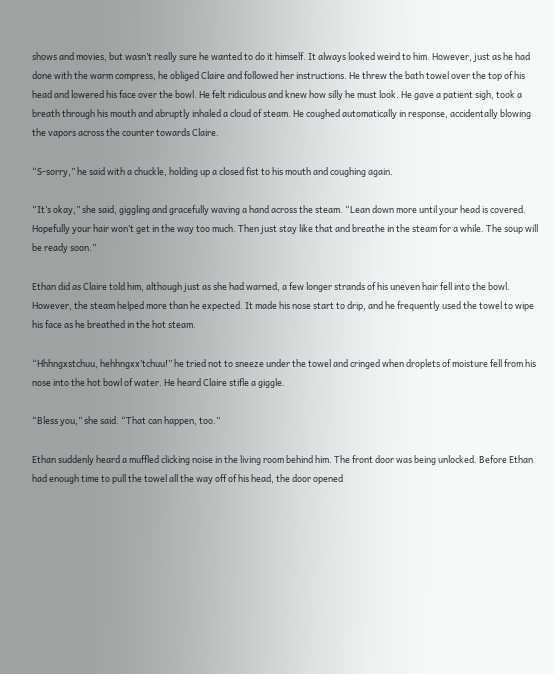shows and movies, but wasn’t really sure he wanted to do it himself. It always looked weird to him. However, just as he had done with the warm compress, he obliged Claire and followed her instructions. He threw the bath towel over the top of his head and lowered his face over the bowl. He felt ridiculous and knew how silly he must look. He gave a patient sigh, took a breath through his mouth and abruptly inhaled a cloud of steam. He coughed automatically in response, accidentally blowing the vapors across the counter towards Claire.

“S-sorry,” he said with a chuckle, holding up a closed fist to his mouth and coughing again.

“It’s okay,” she said, giggling and gracefully waving a hand across the steam. “Lean down more until your head is covered. Hopefully your hair won’t get in the way too much. Then just stay like that and breathe in the steam for a while. The soup will be ready soon.”

Ethan did as Claire told him, although just as she had warned, a few longer strands of his uneven hair fell into the bowl. However, the steam helped more than he expected. It made his nose start to drip, and he frequently used the towel to wipe his face as he breathed in the hot steam.

“Hhhngxstchuu, hehhngxx’tchuu!” he tried not to sneeze under the towel and cringed when droplets of moisture fell from his nose into the hot bowl of water. He heard Claire stifle a giggle.

“Bless you,” she said. “That can happen, too.”

Ethan suddenly heard a muffled clicking noise in the living room behind him. The front door was being unlocked. Before Ethan had enough time to pull the towel all the way off of his head, the door opened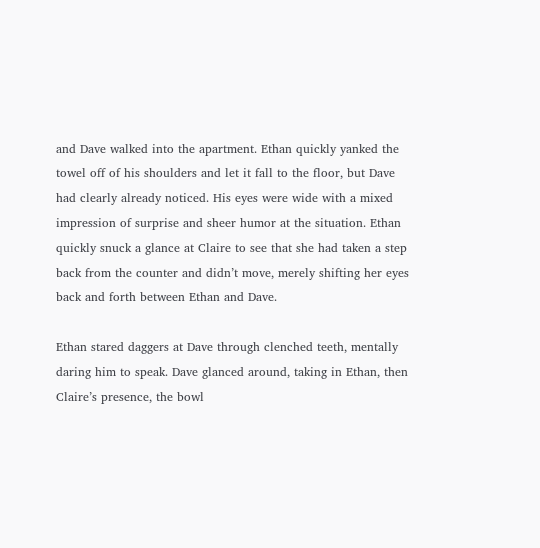and Dave walked into the apartment. Ethan quickly yanked the towel off of his shoulders and let it fall to the floor, but Dave had clearly already noticed. His eyes were wide with a mixed impression of surprise and sheer humor at the situation. Ethan quickly snuck a glance at Claire to see that she had taken a step back from the counter and didn’t move, merely shifting her eyes back and forth between Ethan and Dave.

Ethan stared daggers at Dave through clenched teeth, mentally daring him to speak. Dave glanced around, taking in Ethan, then Claire’s presence, the bowl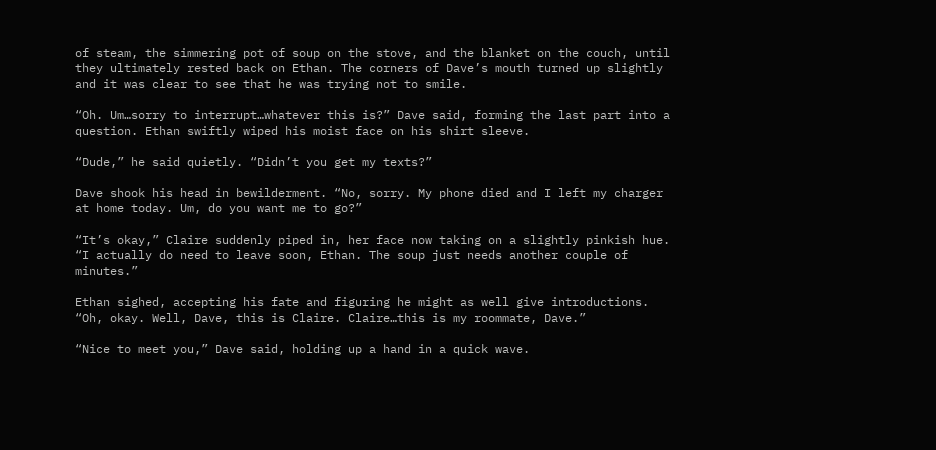of steam, the simmering pot of soup on the stove, and the blanket on the couch, until they ultimately rested back on Ethan. The corners of Dave’s mouth turned up slightly and it was clear to see that he was trying not to smile.

“Oh. Um…sorry to interrupt…whatever this is?” Dave said, forming the last part into a question. Ethan swiftly wiped his moist face on his shirt sleeve.

“Dude,” he said quietly. “Didn’t you get my texts?”

Dave shook his head in bewilderment. “No, sorry. My phone died and I left my charger at home today. Um, do you want me to go?”

“It’s okay,” Claire suddenly piped in, her face now taking on a slightly pinkish hue. “I actually do need to leave soon, Ethan. The soup just needs another couple of minutes.”

Ethan sighed, accepting his fate and figuring he might as well give introductions. “Oh, okay. Well, Dave, this is Claire. Claire…this is my roommate, Dave.”

“Nice to meet you,” Dave said, holding up a hand in a quick wave.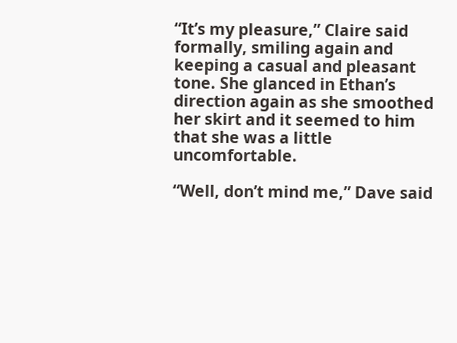“It’s my pleasure,” Claire said formally, smiling again and keeping a casual and pleasant tone. She glanced in Ethan’s direction again as she smoothed her skirt and it seemed to him that she was a little uncomfortable.

“Well, don’t mind me,” Dave said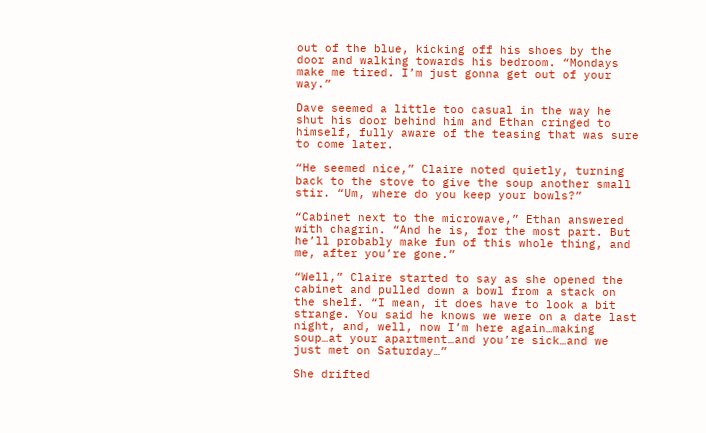out of the blue, kicking off his shoes by the door and walking towards his bedroom. “Mondays make me tired. I’m just gonna get out of your way.”

Dave seemed a little too casual in the way he shut his door behind him and Ethan cringed to himself, fully aware of the teasing that was sure to come later.

“He seemed nice,” Claire noted quietly, turning back to the stove to give the soup another small stir. “Um, where do you keep your bowls?”

“Cabinet next to the microwave,” Ethan answered with chagrin. “And he is, for the most part. But he’ll probably make fun of this whole thing, and me, after you’re gone.”

“Well,” Claire started to say as she opened the cabinet and pulled down a bowl from a stack on the shelf. “I mean, it does have to look a bit strange. You said he knows we were on a date last night, and, well, now I’m here again…making soup…at your apartment…and you’re sick…and we just met on Saturday…”

She drifted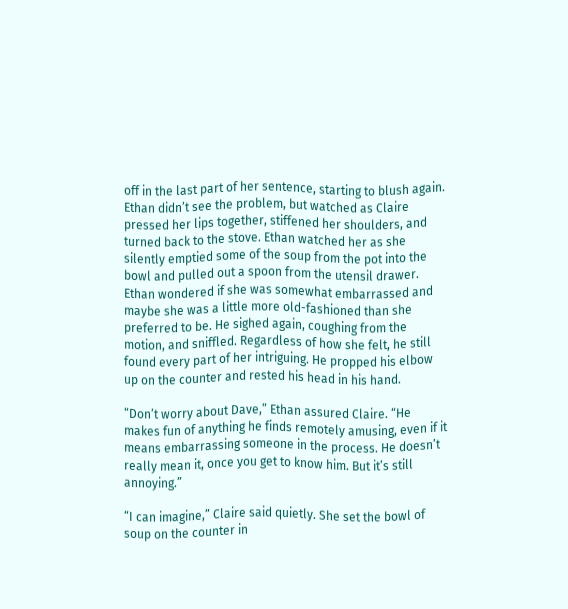off in the last part of her sentence, starting to blush again. Ethan didn’t see the problem, but watched as Claire pressed her lips together, stiffened her shoulders, and turned back to the stove. Ethan watched her as she silently emptied some of the soup from the pot into the bowl and pulled out a spoon from the utensil drawer. Ethan wondered if she was somewhat embarrassed and maybe she was a little more old-fashioned than she preferred to be. He sighed again, coughing from the motion, and sniffled. Regardless of how she felt, he still found every part of her intriguing. He propped his elbow up on the counter and rested his head in his hand.

“Don’t worry about Dave,” Ethan assured Claire. “He makes fun of anything he finds remotely amusing, even if it means embarrassing someone in the process. He doesn’t really mean it, once you get to know him. But it’s still annoying.”

“I can imagine,” Claire said quietly. She set the bowl of soup on the counter in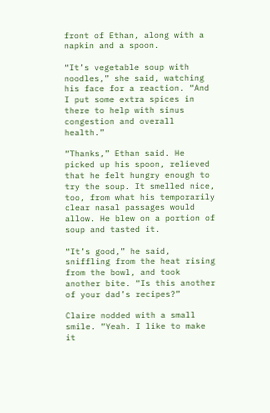front of Ethan, along with a napkin and a spoon.

“It’s vegetable soup with noodles,” she said, watching his face for a reaction. “And I put some extra spices in there to help with sinus congestion and overall health.”

“Thanks,” Ethan said. He picked up his spoon, relieved that he felt hungry enough to try the soup. It smelled nice, too, from what his temporarily clear nasal passages would allow. He blew on a portion of soup and tasted it.

“It’s good,” he said, sniffling from the heat rising from the bowl, and took another bite. “Is this another of your dad’s recipes?”

Claire nodded with a small smile. “Yeah. I like to make it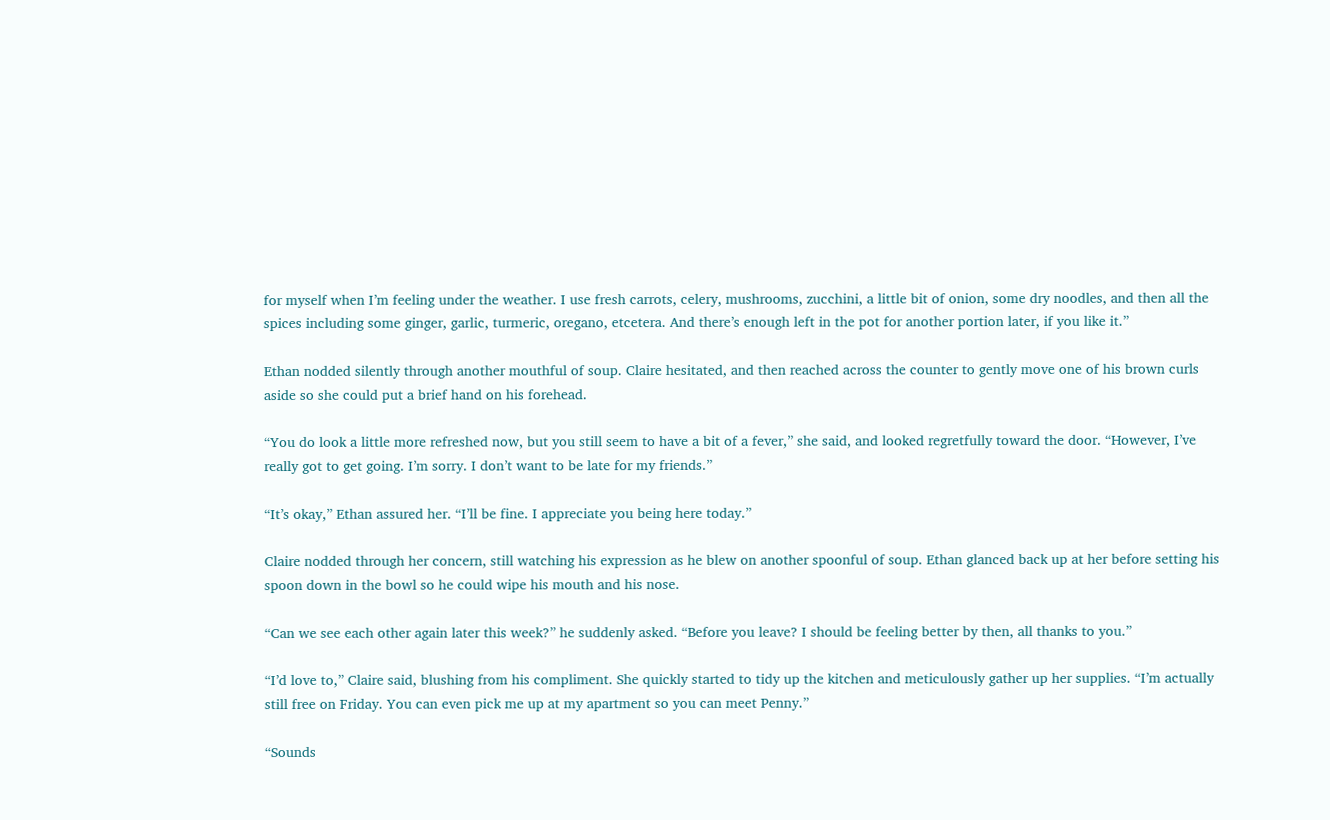for myself when I’m feeling under the weather. I use fresh carrots, celery, mushrooms, zucchini, a little bit of onion, some dry noodles, and then all the spices including some ginger, garlic, turmeric, oregano, etcetera. And there’s enough left in the pot for another portion later, if you like it.”

Ethan nodded silently through another mouthful of soup. Claire hesitated, and then reached across the counter to gently move one of his brown curls aside so she could put a brief hand on his forehead.

“You do look a little more refreshed now, but you still seem to have a bit of a fever,” she said, and looked regretfully toward the door. “However, I’ve really got to get going. I’m sorry. I don’t want to be late for my friends.”

“It’s okay,” Ethan assured her. “I’ll be fine. I appreciate you being here today.”

Claire nodded through her concern, still watching his expression as he blew on another spoonful of soup. Ethan glanced back up at her before setting his spoon down in the bowl so he could wipe his mouth and his nose.

“Can we see each other again later this week?” he suddenly asked. “Before you leave? I should be feeling better by then, all thanks to you.”

“I’d love to,” Claire said, blushing from his compliment. She quickly started to tidy up the kitchen and meticulously gather up her supplies. “I’m actually still free on Friday. You can even pick me up at my apartment so you can meet Penny.”

“Sounds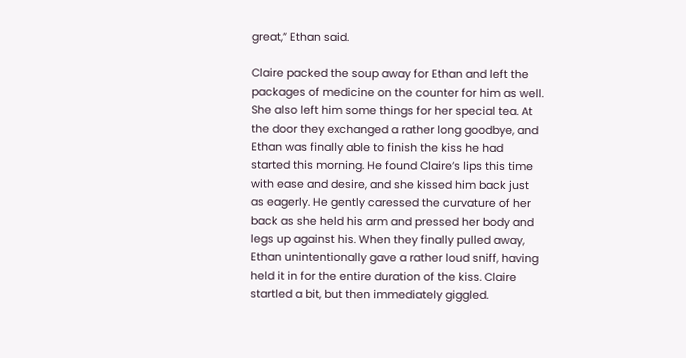great,” Ethan said.

Claire packed the soup away for Ethan and left the packages of medicine on the counter for him as well. She also left him some things for her special tea. At the door they exchanged a rather long goodbye, and Ethan was finally able to finish the kiss he had started this morning. He found Claire’s lips this time with ease and desire, and she kissed him back just as eagerly. He gently caressed the curvature of her back as she held his arm and pressed her body and legs up against his. When they finally pulled away, Ethan unintentionally gave a rather loud sniff, having held it in for the entire duration of the kiss. Claire startled a bit, but then immediately giggled.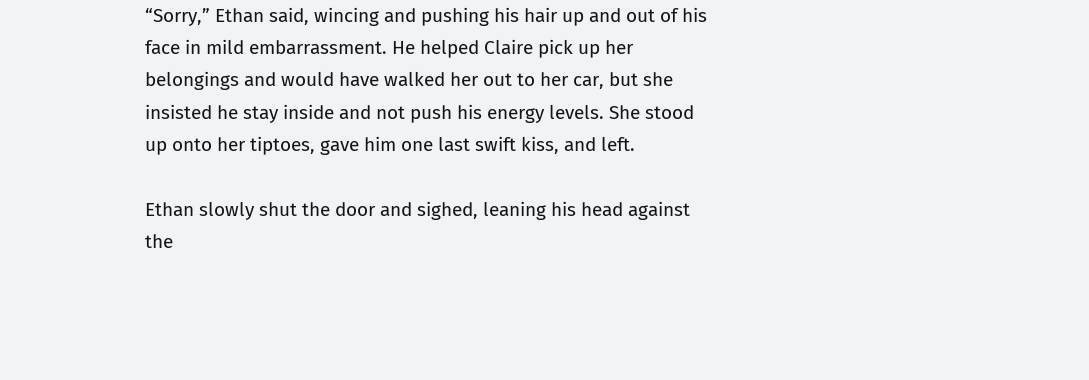“Sorry,” Ethan said, wincing and pushing his hair up and out of his face in mild embarrassment. He helped Claire pick up her belongings and would have walked her out to her car, but she insisted he stay inside and not push his energy levels. She stood up onto her tiptoes, gave him one last swift kiss, and left.

Ethan slowly shut the door and sighed, leaning his head against the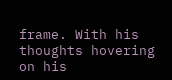frame. With his thoughts hovering on his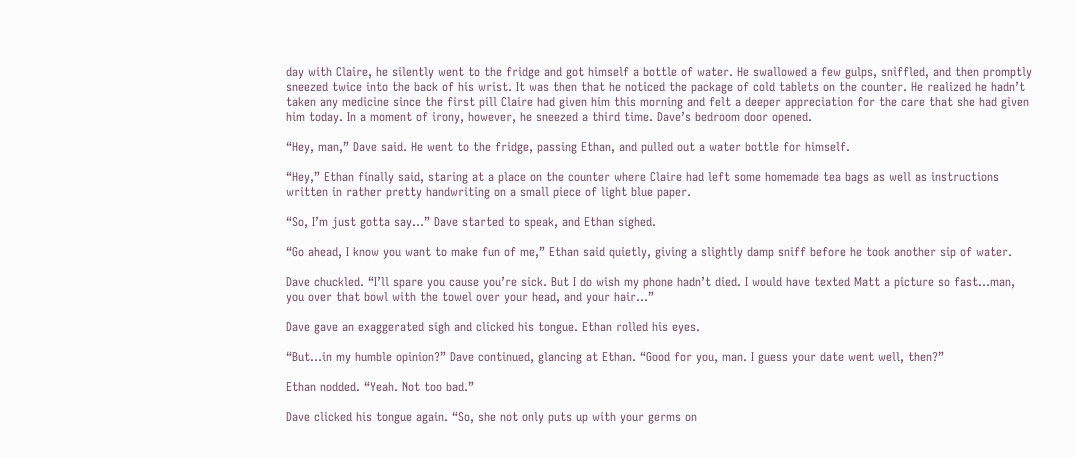day with Claire, he silently went to the fridge and got himself a bottle of water. He swallowed a few gulps, sniffled, and then promptly sneezed twice into the back of his wrist. It was then that he noticed the package of cold tablets on the counter. He realized he hadn’t taken any medicine since the first pill Claire had given him this morning and felt a deeper appreciation for the care that she had given him today. In a moment of irony, however, he sneezed a third time. Dave’s bedroom door opened.

“Hey, man,” Dave said. He went to the fridge, passing Ethan, and pulled out a water bottle for himself.

“Hey,” Ethan finally said, staring at a place on the counter where Claire had left some homemade tea bags as well as instructions written in rather pretty handwriting on a small piece of light blue paper.

“So, I’m just gotta say…” Dave started to speak, and Ethan sighed.

“Go ahead, I know you want to make fun of me,” Ethan said quietly, giving a slightly damp sniff before he took another sip of water.

Dave chuckled. “I’ll spare you cause you’re sick. But I do wish my phone hadn’t died. I would have texted Matt a picture so fast…man, you over that bowl with the towel over your head, and your hair…”

Dave gave an exaggerated sigh and clicked his tongue. Ethan rolled his eyes.

“But…in my humble opinion?” Dave continued, glancing at Ethan. “Good for you, man. I guess your date went well, then?”

Ethan nodded. “Yeah. Not too bad.”

Dave clicked his tongue again. “So, she not only puts up with your germs on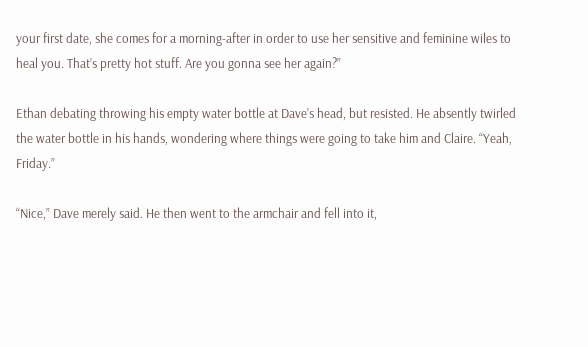your first date, she comes for a morning-after in order to use her sensitive and feminine wiles to heal you. That’s pretty hot stuff. Are you gonna see her again?”

Ethan debating throwing his empty water bottle at Dave’s head, but resisted. He absently twirled the water bottle in his hands, wondering where things were going to take him and Claire. “Yeah, Friday.”

“Nice,” Dave merely said. He then went to the armchair and fell into it,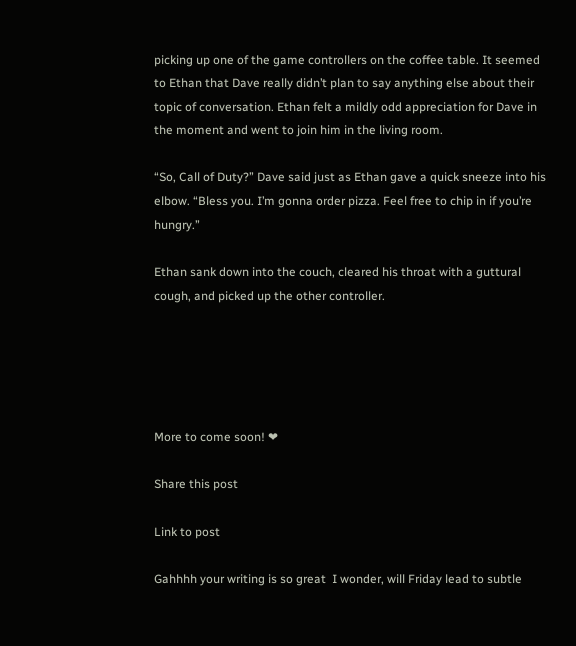picking up one of the game controllers on the coffee table. It seemed to Ethan that Dave really didn’t plan to say anything else about their topic of conversation. Ethan felt a mildly odd appreciation for Dave in the moment and went to join him in the living room.

“So, Call of Duty?” Dave said just as Ethan gave a quick sneeze into his elbow. “Bless you. I’m gonna order pizza. Feel free to chip in if you’re hungry.”

Ethan sank down into the couch, cleared his throat with a guttural cough, and picked up the other controller.





More to come soon! ❤

Share this post

Link to post

Gahhhh your writing is so great  I wonder, will Friday lead to subtle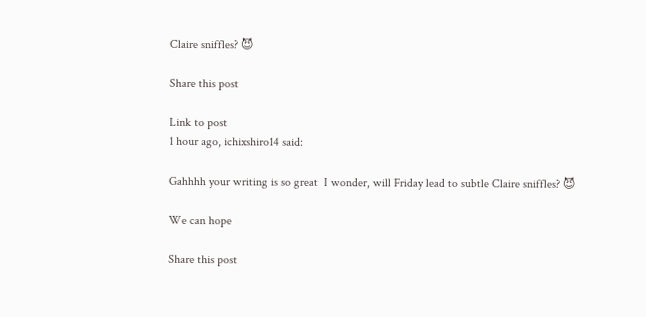Claire sniffles? 😈

Share this post

Link to post
1 hour ago, ichixshiro14 said:

Gahhhh your writing is so great  I wonder, will Friday lead to subtle Claire sniffles? 😈

We can hope

Share this post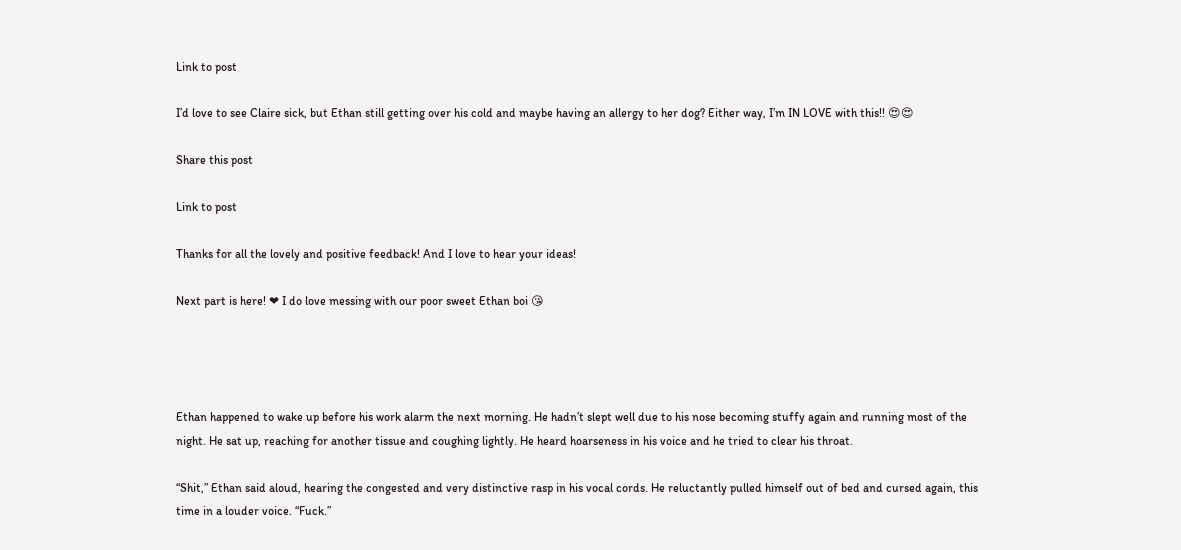Link to post

I’d love to see Claire sick, but Ethan still getting over his cold and maybe having an allergy to her dog? Either way, I’m IN LOVE with this!! 😍😍

Share this post

Link to post

Thanks for all the lovely and positive feedback! And I love to hear your ideas!

Next part is here! ❤ I do love messing with our poor sweet Ethan boi 😘




Ethan happened to wake up before his work alarm the next morning. He hadn’t slept well due to his nose becoming stuffy again and running most of the night. He sat up, reaching for another tissue and coughing lightly. He heard hoarseness in his voice and he tried to clear his throat.

“Shit,” Ethan said aloud, hearing the congested and very distinctive rasp in his vocal cords. He reluctantly pulled himself out of bed and cursed again, this time in a louder voice. “Fuck.”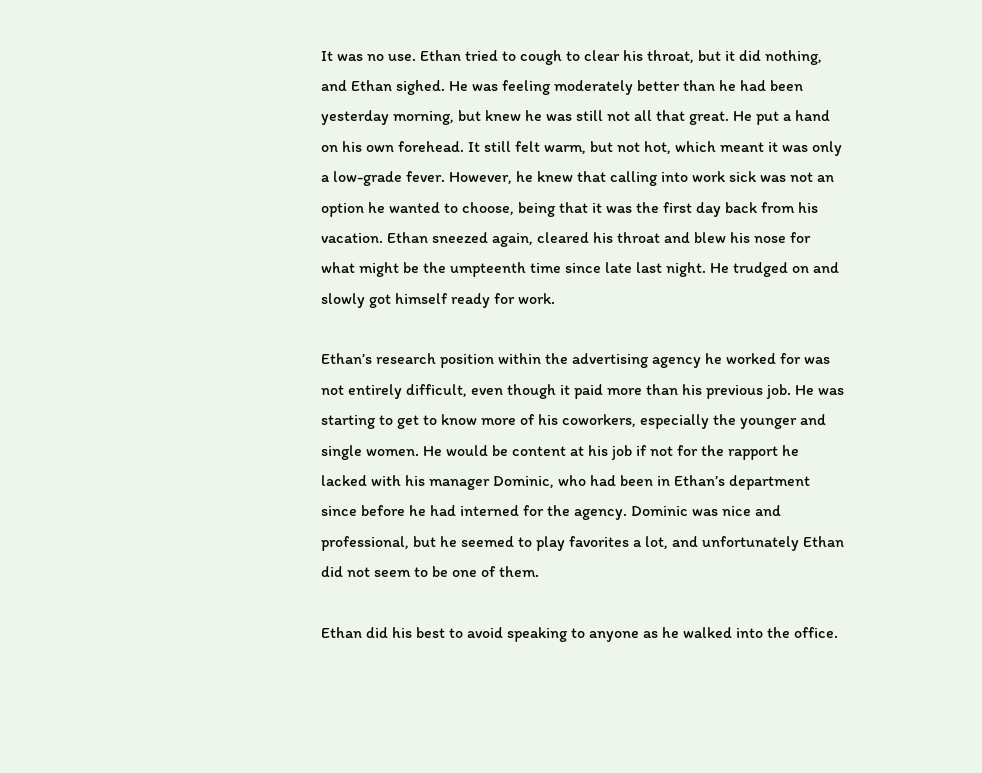It was no use. Ethan tried to cough to clear his throat, but it did nothing, and Ethan sighed. He was feeling moderately better than he had been yesterday morning, but knew he was still not all that great. He put a hand on his own forehead. It still felt warm, but not hot, which meant it was only a low-grade fever. However, he knew that calling into work sick was not an option he wanted to choose, being that it was the first day back from his vacation. Ethan sneezed again, cleared his throat and blew his nose for what might be the umpteenth time since late last night. He trudged on and slowly got himself ready for work.

Ethan’s research position within the advertising agency he worked for was not entirely difficult, even though it paid more than his previous job. He was starting to get to know more of his coworkers, especially the younger and single women. He would be content at his job if not for the rapport he lacked with his manager Dominic, who had been in Ethan’s department since before he had interned for the agency. Dominic was nice and professional, but he seemed to play favorites a lot, and unfortunately Ethan did not seem to be one of them.

Ethan did his best to avoid speaking to anyone as he walked into the office.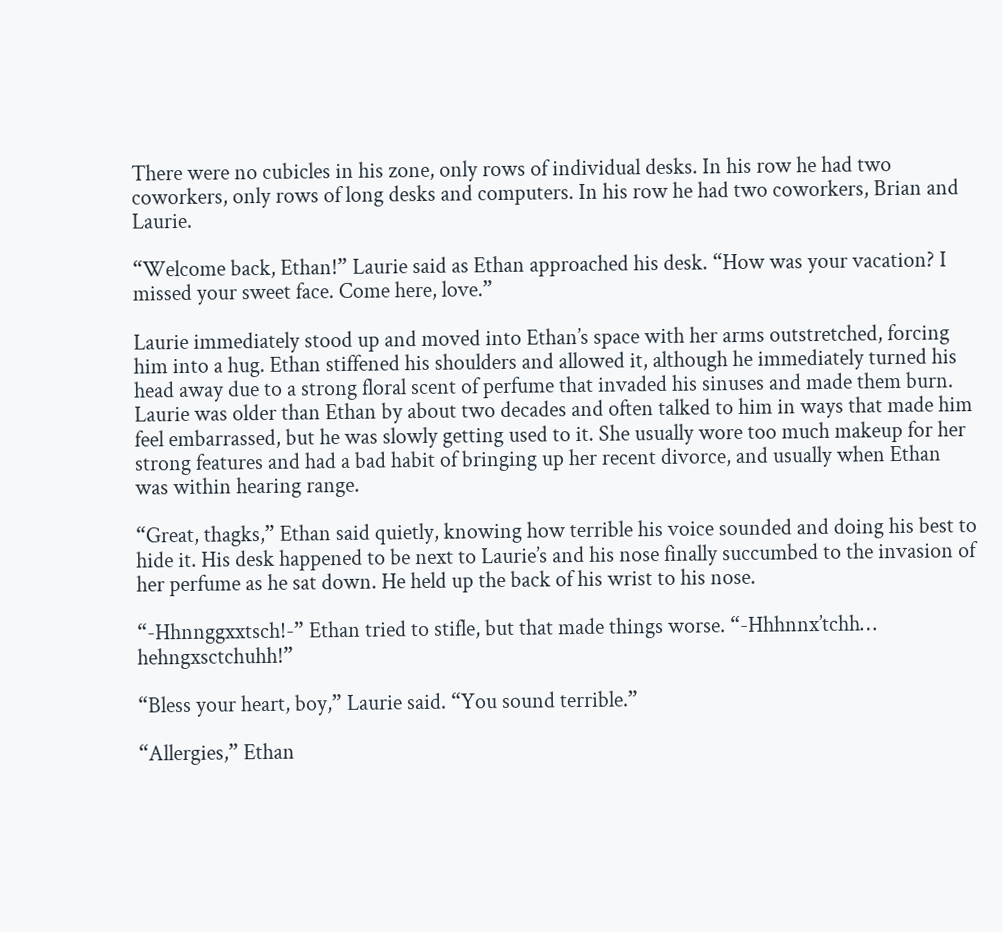There were no cubicles in his zone, only rows of individual desks. In his row he had two coworkers, only rows of long desks and computers. In his row he had two coworkers, Brian and Laurie.

“Welcome back, Ethan!” Laurie said as Ethan approached his desk. “How was your vacation? I missed your sweet face. Come here, love.”

Laurie immediately stood up and moved into Ethan’s space with her arms outstretched, forcing him into a hug. Ethan stiffened his shoulders and allowed it, although he immediately turned his head away due to a strong floral scent of perfume that invaded his sinuses and made them burn. Laurie was older than Ethan by about two decades and often talked to him in ways that made him feel embarrassed, but he was slowly getting used to it. She usually wore too much makeup for her strong features and had a bad habit of bringing up her recent divorce, and usually when Ethan was within hearing range.

“Great, thagks,” Ethan said quietly, knowing how terrible his voice sounded and doing his best to hide it. His desk happened to be next to Laurie’s and his nose finally succumbed to the invasion of her perfume as he sat down. He held up the back of his wrist to his nose.

“-Hhnnggxxtsch!-” Ethan tried to stifle, but that made things worse. “-Hhhnnx’tchh… hehngxsctchuhh!”

“Bless your heart, boy,” Laurie said. “You sound terrible.”

“Allergies,” Ethan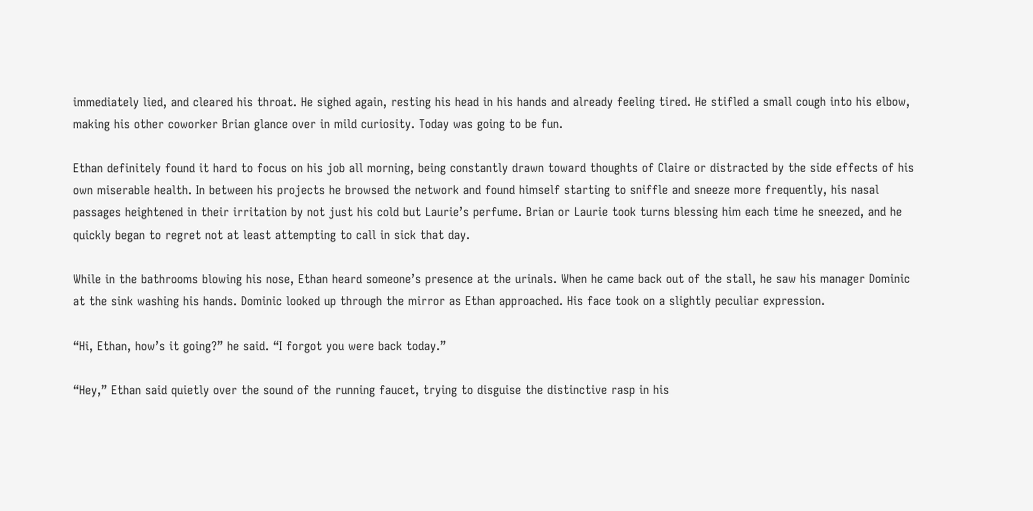immediately lied, and cleared his throat. He sighed again, resting his head in his hands and already feeling tired. He stifled a small cough into his elbow, making his other coworker Brian glance over in mild curiosity. Today was going to be fun.

Ethan definitely found it hard to focus on his job all morning, being constantly drawn toward thoughts of Claire or distracted by the side effects of his own miserable health. In between his projects he browsed the network and found himself starting to sniffle and sneeze more frequently, his nasal passages heightened in their irritation by not just his cold but Laurie’s perfume. Brian or Laurie took turns blessing him each time he sneezed, and he quickly began to regret not at least attempting to call in sick that day.

While in the bathrooms blowing his nose, Ethan heard someone’s presence at the urinals. When he came back out of the stall, he saw his manager Dominic at the sink washing his hands. Dominic looked up through the mirror as Ethan approached. His face took on a slightly peculiar expression.

“Hi, Ethan, how’s it going?” he said. “I forgot you were back today.”

“Hey,” Ethan said quietly over the sound of the running faucet, trying to disguise the distinctive rasp in his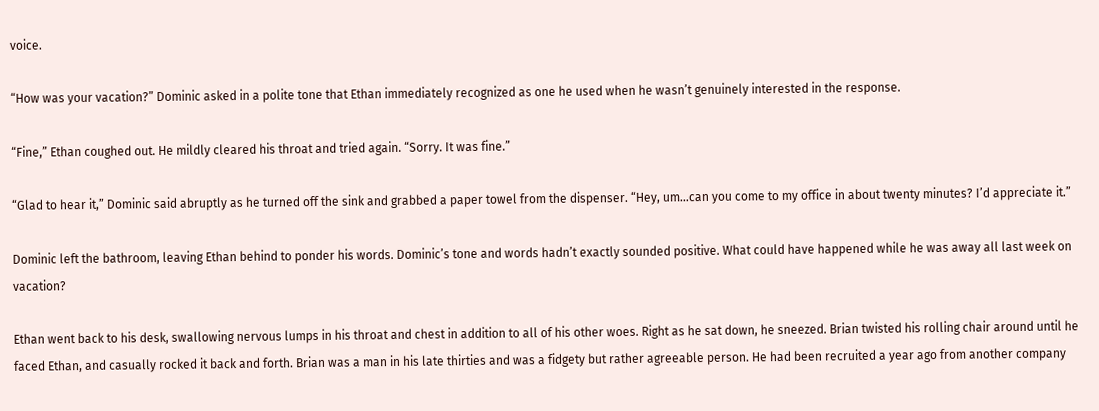voice.

“How was your vacation?” Dominic asked in a polite tone that Ethan immediately recognized as one he used when he wasn’t genuinely interested in the response.

“Fine,” Ethan coughed out. He mildly cleared his throat and tried again. “Sorry. It was fine.”

“Glad to hear it,” Dominic said abruptly as he turned off the sink and grabbed a paper towel from the dispenser. “Hey, um…can you come to my office in about twenty minutes? I’d appreciate it.”

Dominic left the bathroom, leaving Ethan behind to ponder his words. Dominic’s tone and words hadn’t exactly sounded positive. What could have happened while he was away all last week on vacation?

Ethan went back to his desk, swallowing nervous lumps in his throat and chest in addition to all of his other woes. Right as he sat down, he sneezed. Brian twisted his rolling chair around until he faced Ethan, and casually rocked it back and forth. Brian was a man in his late thirties and was a fidgety but rather agreeable person. He had been recruited a year ago from another company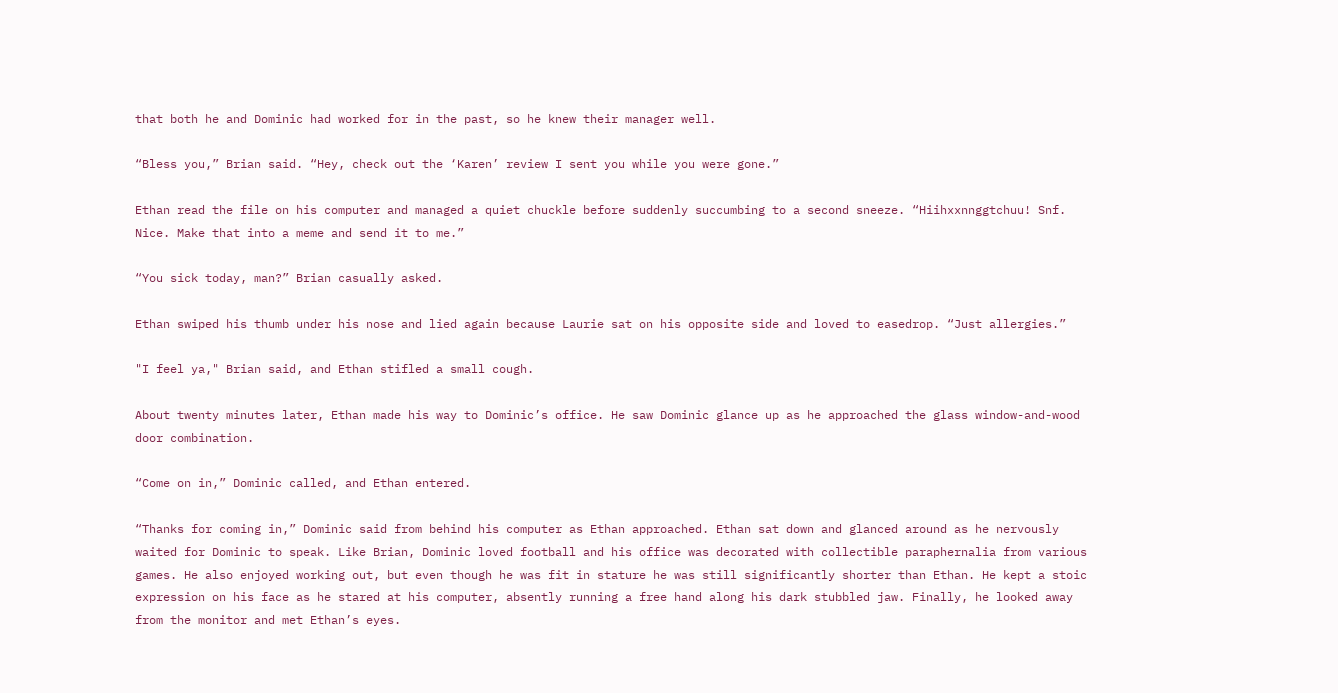that both he and Dominic had worked for in the past, so he knew their manager well.

“Bless you,” Brian said. “Hey, check out the ‘Karen’ review I sent you while you were gone.”

Ethan read the file on his computer and managed a quiet chuckle before suddenly succumbing to a second sneeze. “Hiihxxnnggtchuu! Snf. Nice. Make that into a meme and send it to me.”

“You sick today, man?” Brian casually asked.

Ethan swiped his thumb under his nose and lied again because Laurie sat on his opposite side and loved to easedrop. “Just allergies.”

"I feel ya," Brian said, and Ethan stifled a small cough.

About twenty minutes later, Ethan made his way to Dominic’s office. He saw Dominic glance up as he approached the glass window-and-wood door combination.

“Come on in,” Dominic called, and Ethan entered.

“Thanks for coming in,” Dominic said from behind his computer as Ethan approached. Ethan sat down and glanced around as he nervously waited for Dominic to speak. Like Brian, Dominic loved football and his office was decorated with collectible paraphernalia from various games. He also enjoyed working out, but even though he was fit in stature he was still significantly shorter than Ethan. He kept a stoic expression on his face as he stared at his computer, absently running a free hand along his dark stubbled jaw. Finally, he looked away from the monitor and met Ethan’s eyes.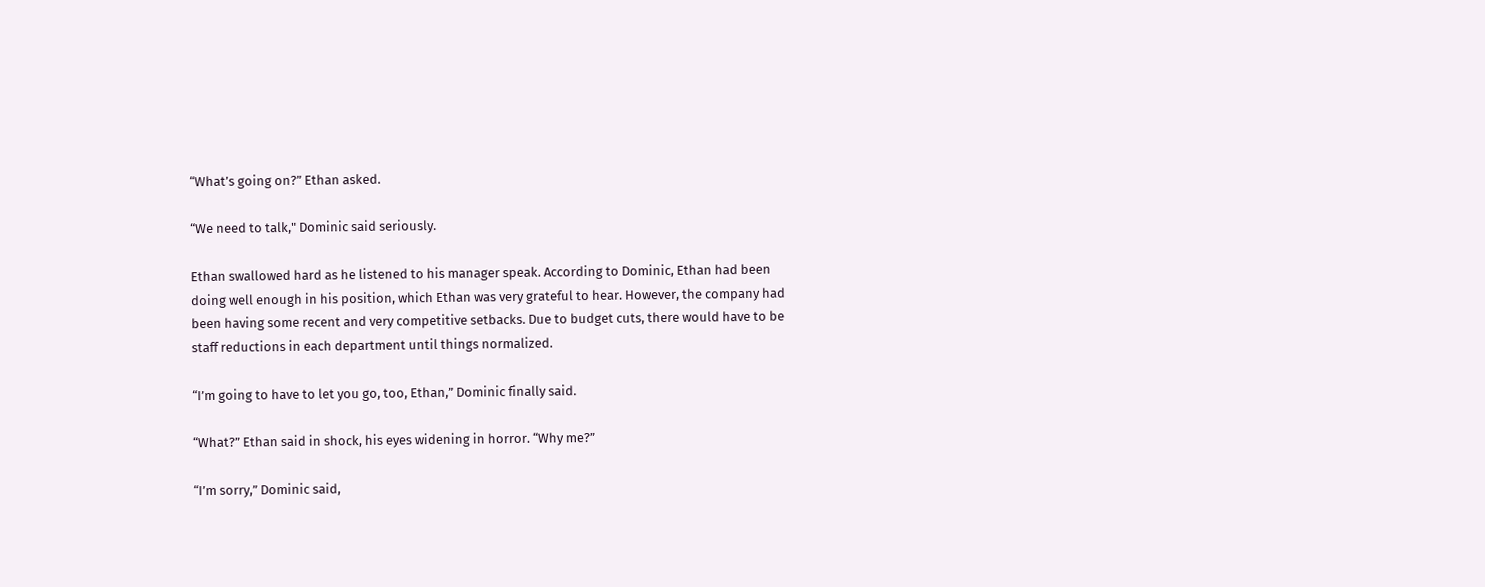“What’s going on?” Ethan asked.

“We need to talk," Dominic said seriously.

Ethan swallowed hard as he listened to his manager speak. According to Dominic, Ethan had been doing well enough in his position, which Ethan was very grateful to hear. However, the company had been having some recent and very competitive setbacks. Due to budget cuts, there would have to be staff reductions in each department until things normalized.

“I’m going to have to let you go, too, Ethan,” Dominic finally said.

“What?” Ethan said in shock, his eyes widening in horror. “Why me?”

“I’m sorry,” Dominic said,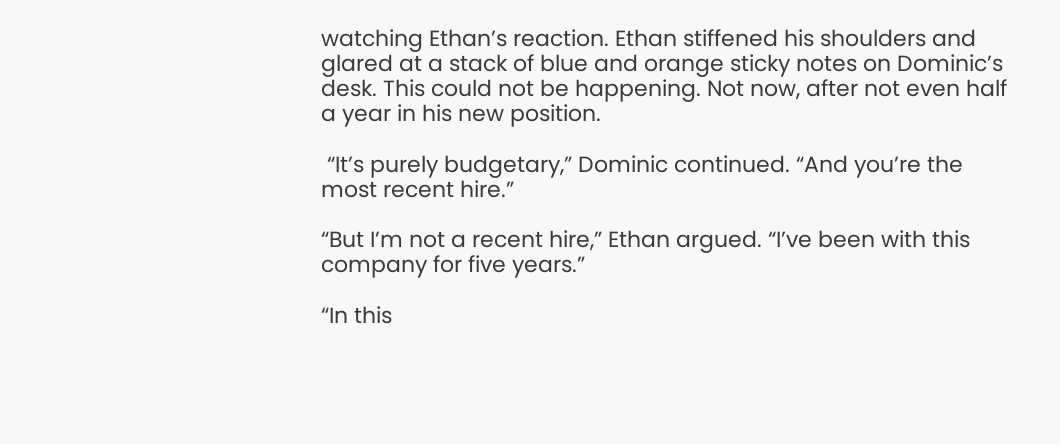watching Ethan’s reaction. Ethan stiffened his shoulders and glared at a stack of blue and orange sticky notes on Dominic’s desk. This could not be happening. Not now, after not even half a year in his new position.

 “It’s purely budgetary,” Dominic continued. “And you’re the most recent hire.”

“But I’m not a recent hire,” Ethan argued. “I’ve been with this company for five years.”

“In this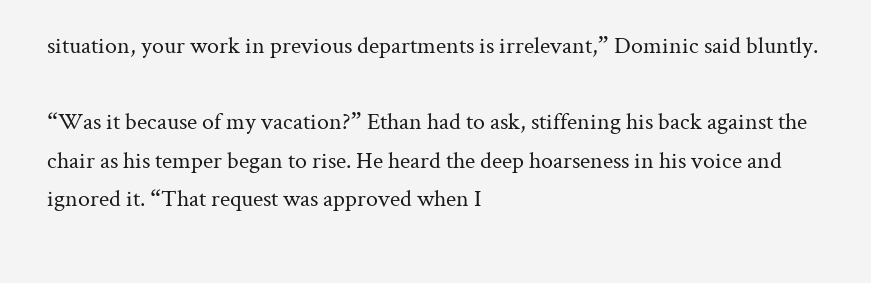situation, your work in previous departments is irrelevant,” Dominic said bluntly.

“Was it because of my vacation?” Ethan had to ask, stiffening his back against the chair as his temper began to rise. He heard the deep hoarseness in his voice and ignored it. “That request was approved when I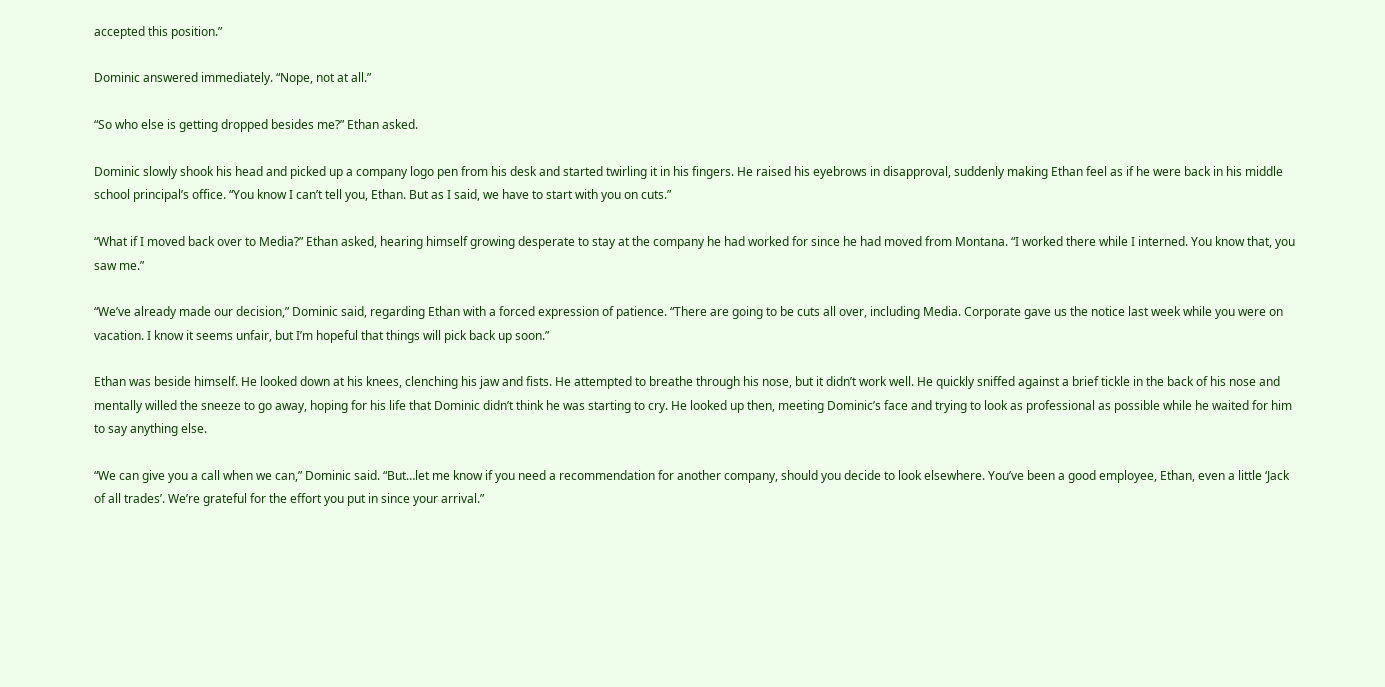accepted this position.”

Dominic answered immediately. “Nope, not at all.”

“So who else is getting dropped besides me?” Ethan asked.

Dominic slowly shook his head and picked up a company logo pen from his desk and started twirling it in his fingers. He raised his eyebrows in disapproval, suddenly making Ethan feel as if he were back in his middle school principal’s office. “You know I can’t tell you, Ethan. But as I said, we have to start with you on cuts.”

“What if I moved back over to Media?” Ethan asked, hearing himself growing desperate to stay at the company he had worked for since he had moved from Montana. “I worked there while I interned. You know that, you saw me.”

“We’ve already made our decision,” Dominic said, regarding Ethan with a forced expression of patience. “There are going to be cuts all over, including Media. Corporate gave us the notice last week while you were on vacation. I know it seems unfair, but I’m hopeful that things will pick back up soon.”

Ethan was beside himself. He looked down at his knees, clenching his jaw and fists. He attempted to breathe through his nose, but it didn’t work well. He quickly sniffed against a brief tickle in the back of his nose and mentally willed the sneeze to go away, hoping for his life that Dominic didn’t think he was starting to cry. He looked up then, meeting Dominic’s face and trying to look as professional as possible while he waited for him to say anything else.

“We can give you a call when we can,” Dominic said. “But…let me know if you need a recommendation for another company, should you decide to look elsewhere. You’ve been a good employee, Ethan, even a little ‘Jack of all trades’. We’re grateful for the effort you put in since your arrival.”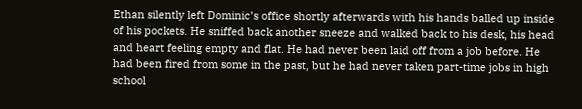Ethan silently left Dominic’s office shortly afterwards with his hands balled up inside of his pockets. He sniffed back another sneeze and walked back to his desk, his head and heart feeling empty and flat. He had never been laid off from a job before. He had been fired from some in the past, but he had never taken part-time jobs in high school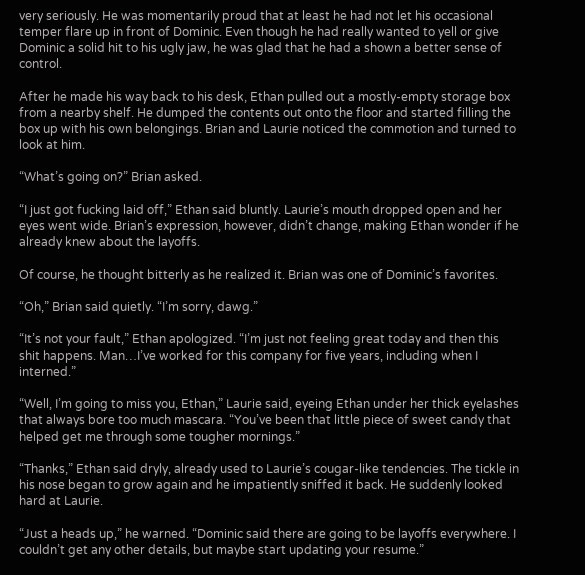very seriously. He was momentarily proud that at least he had not let his occasional temper flare up in front of Dominic. Even though he had really wanted to yell or give Dominic a solid hit to his ugly jaw, he was glad that he had a shown a better sense of control.

After he made his way back to his desk, Ethan pulled out a mostly-empty storage box from a nearby shelf. He dumped the contents out onto the floor and started filling the box up with his own belongings. Brian and Laurie noticed the commotion and turned to look at him.

“What’s going on?” Brian asked.

“I just got fucking laid off,” Ethan said bluntly. Laurie’s mouth dropped open and her eyes went wide. Brian’s expression, however, didn’t change, making Ethan wonder if he already knew about the layoffs.

Of course, he thought bitterly as he realized it. Brian was one of Dominic’s favorites.

“Oh,” Brian said quietly. “I’m sorry, dawg.”

“It’s not your fault,” Ethan apologized. “I’m just not feeling great today and then this shit happens. Man…I’ve worked for this company for five years, including when I interned.”

“Well, I’m going to miss you, Ethan,” Laurie said, eyeing Ethan under her thick eyelashes that always bore too much mascara. “You’ve been that little piece of sweet candy that helped get me through some tougher mornings.”

“Thanks,” Ethan said dryly, already used to Laurie’s cougar-like tendencies. The tickle in his nose began to grow again and he impatiently sniffed it back. He suddenly looked hard at Laurie.

“Just a heads up,” he warned. “Dominic said there are going to be layoffs everywhere. I couldn’t get any other details, but maybe start updating your resume.”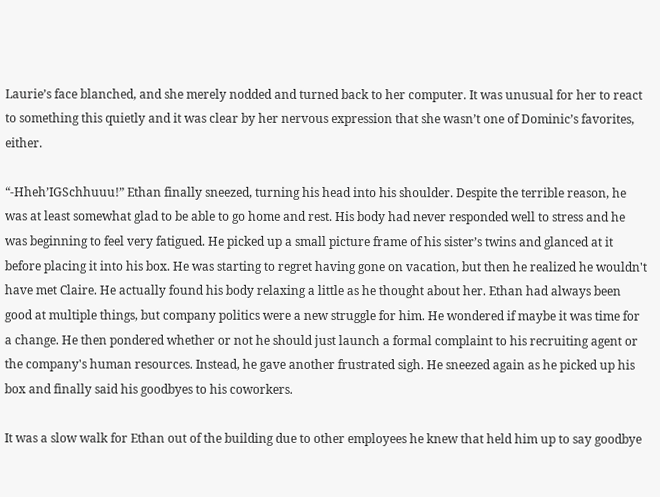Laurie’s face blanched, and she merely nodded and turned back to her computer. It was unusual for her to react to something this quietly and it was clear by her nervous expression that she wasn’t one of Dominic’s favorites, either.

“-Hheh’IGSchhuuu!” Ethan finally sneezed, turning his head into his shoulder. Despite the terrible reason, he was at least somewhat glad to be able to go home and rest. His body had never responded well to stress and he was beginning to feel very fatigued. He picked up a small picture frame of his sister’s twins and glanced at it before placing it into his box. He was starting to regret having gone on vacation, but then he realized he wouldn't have met Claire. He actually found his body relaxing a little as he thought about her. Ethan had always been good at multiple things, but company politics were a new struggle for him. He wondered if maybe it was time for a change. He then pondered whether or not he should just launch a formal complaint to his recruiting agent or the company's human resources. Instead, he gave another frustrated sigh. He sneezed again as he picked up his box and finally said his goodbyes to his coworkers.

It was a slow walk for Ethan out of the building due to other employees he knew that held him up to say goodbye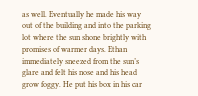as well. Eventually he made his way out of the building and into the parking lot where the sun shone brightly with promises of warmer days. Ethan immediately sneezed from the sun’s glare and felt his nose and his head grow foggy. He put his box in his car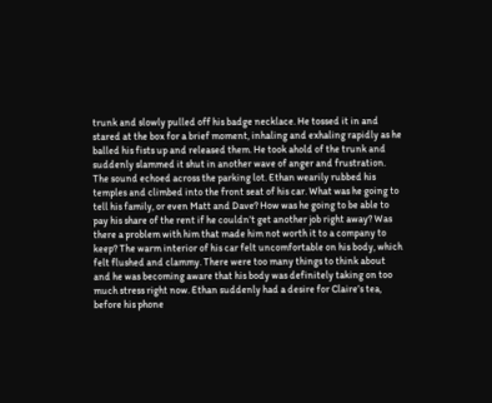trunk and slowly pulled off his badge necklace. He tossed it in and stared at the box for a brief moment, inhaling and exhaling rapidly as he balled his fists up and released them. He took ahold of the trunk and suddenly slammed it shut in another wave of anger and frustration. The sound echoed across the parking lot. Ethan wearily rubbed his temples and climbed into the front seat of his car. What was he going to tell his family, or even Matt and Dave? How was he going to be able to pay his share of the rent if he couldn’t get another job right away? Was there a problem with him that made him not worth it to a company to keep? The warm interior of his car felt uncomfortable on his body, which felt flushed and clammy. There were too many things to think about and he was becoming aware that his body was definitely taking on too much stress right now. Ethan suddenly had a desire for Claire’s tea, before his phone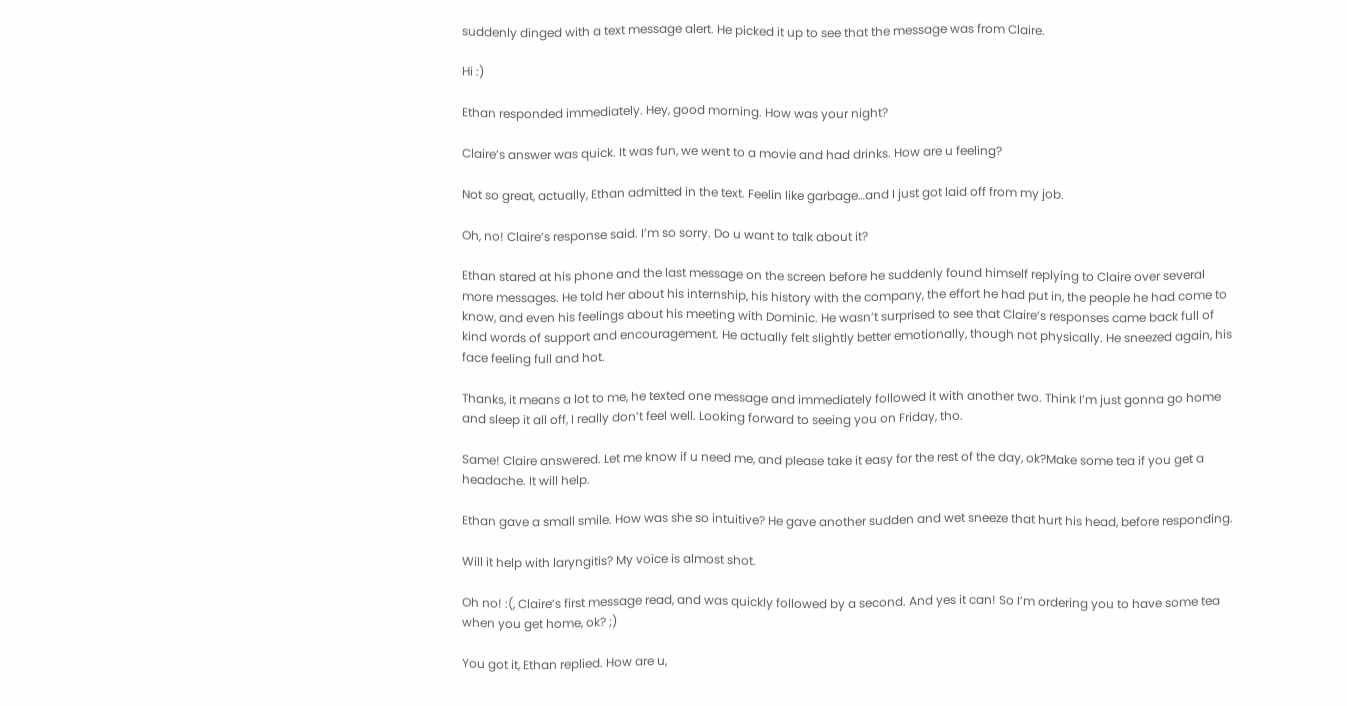suddenly dinged with a text message alert. He picked it up to see that the message was from Claire.

Hi :)

Ethan responded immediately. Hey, good morning. How was your night?

Claire’s answer was quick. It was fun, we went to a movie and had drinks. How are u feeling?

Not so great, actually, Ethan admitted in the text. Feelin like garbage…and I just got laid off from my job.

Oh, no! Claire’s response said. I’m so sorry. Do u want to talk about it?

Ethan stared at his phone and the last message on the screen before he suddenly found himself replying to Claire over several more messages. He told her about his internship, his history with the company, the effort he had put in, the people he had come to know, and even his feelings about his meeting with Dominic. He wasn’t surprised to see that Claire’s responses came back full of kind words of support and encouragement. He actually felt slightly better emotionally, though not physically. He sneezed again, his face feeling full and hot.

Thanks, it means a lot to me, he texted one message and immediately followed it with another two. Think I’m just gonna go home and sleep it all off, I really don’t feel well. Looking forward to seeing you on Friday, tho.

Same! Claire answered. Let me know if u need me, and please take it easy for the rest of the day, ok?Make some tea if you get a headache. It will help.

Ethan gave a small smile. How was she so intuitive? He gave another sudden and wet sneeze that hurt his head, before responding.

Will it help with laryngitis? My voice is almost shot.

Oh no! :(, Claire’s first message read, and was quickly followed by a second. And yes it can! So I’m ordering you to have some tea when you get home, ok? ;)

You got it, Ethan replied. How are u,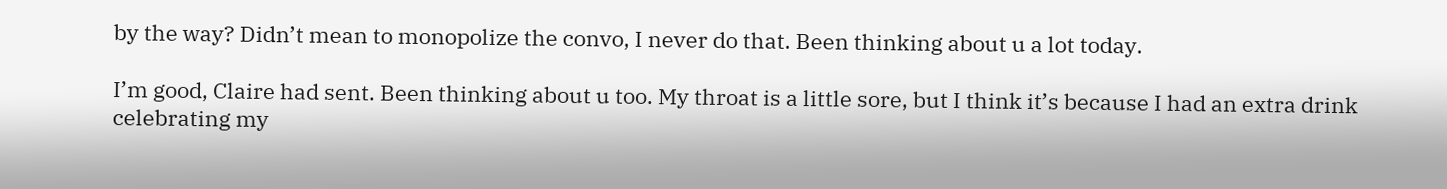by the way? Didn’t mean to monopolize the convo, I never do that. Been thinking about u a lot today.

I’m good, Claire had sent. Been thinking about u too. My throat is a little sore, but I think it’s because I had an extra drink celebrating my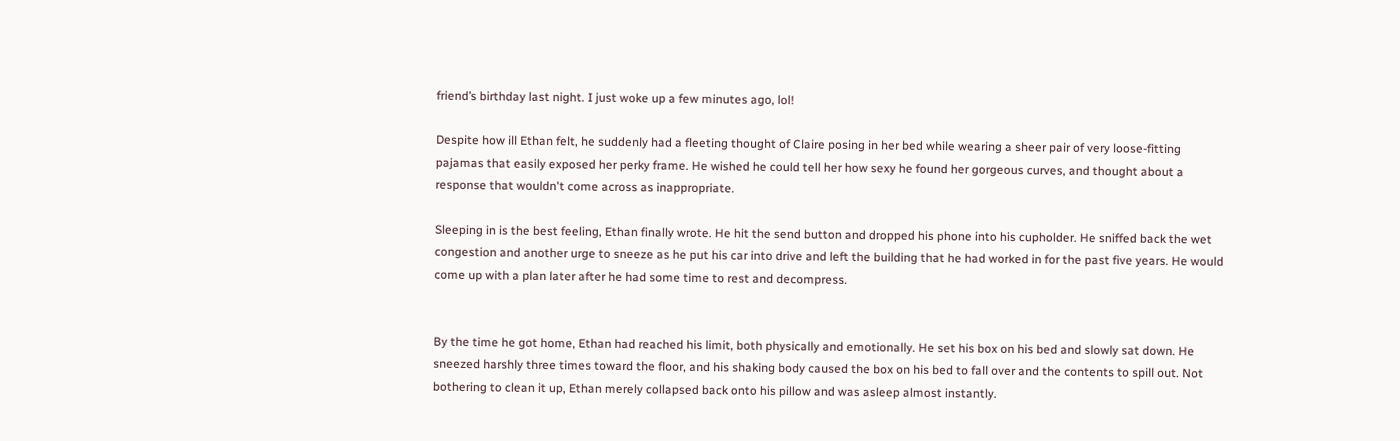friend’s birthday last night. I just woke up a few minutes ago, lol!

Despite how ill Ethan felt, he suddenly had a fleeting thought of Claire posing in her bed while wearing a sheer pair of very loose-fitting pajamas that easily exposed her perky frame. He wished he could tell her how sexy he found her gorgeous curves, and thought about a response that wouldn't come across as inappropriate.

Sleeping in is the best feeling, Ethan finally wrote. He hit the send button and dropped his phone into his cupholder. He sniffed back the wet congestion and another urge to sneeze as he put his car into drive and left the building that he had worked in for the past five years. He would come up with a plan later after he had some time to rest and decompress.


By the time he got home, Ethan had reached his limit, both physically and emotionally. He set his box on his bed and slowly sat down. He sneezed harshly three times toward the floor, and his shaking body caused the box on his bed to fall over and the contents to spill out. Not bothering to clean it up, Ethan merely collapsed back onto his pillow and was asleep almost instantly.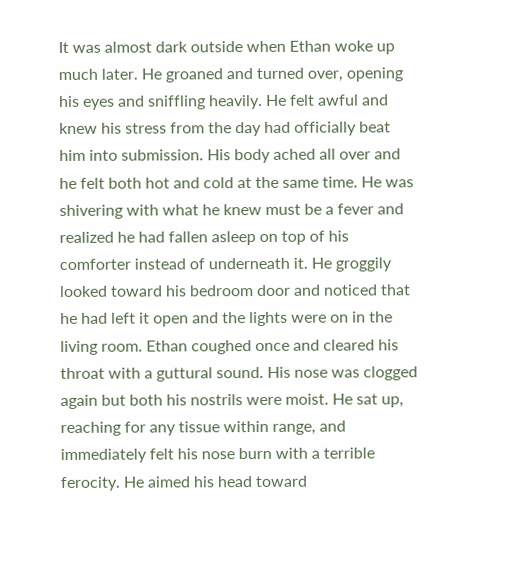It was almost dark outside when Ethan woke up much later. He groaned and turned over, opening his eyes and sniffling heavily. He felt awful and knew his stress from the day had officially beat him into submission. His body ached all over and he felt both hot and cold at the same time. He was shivering with what he knew must be a fever and realized he had fallen asleep on top of his comforter instead of underneath it. He groggily looked toward his bedroom door and noticed that he had left it open and the lights were on in the living room. Ethan coughed once and cleared his throat with a guttural sound. His nose was clogged again but both his nostrils were moist. He sat up, reaching for any tissue within range, and immediately felt his nose burn with a terrible ferocity. He aimed his head toward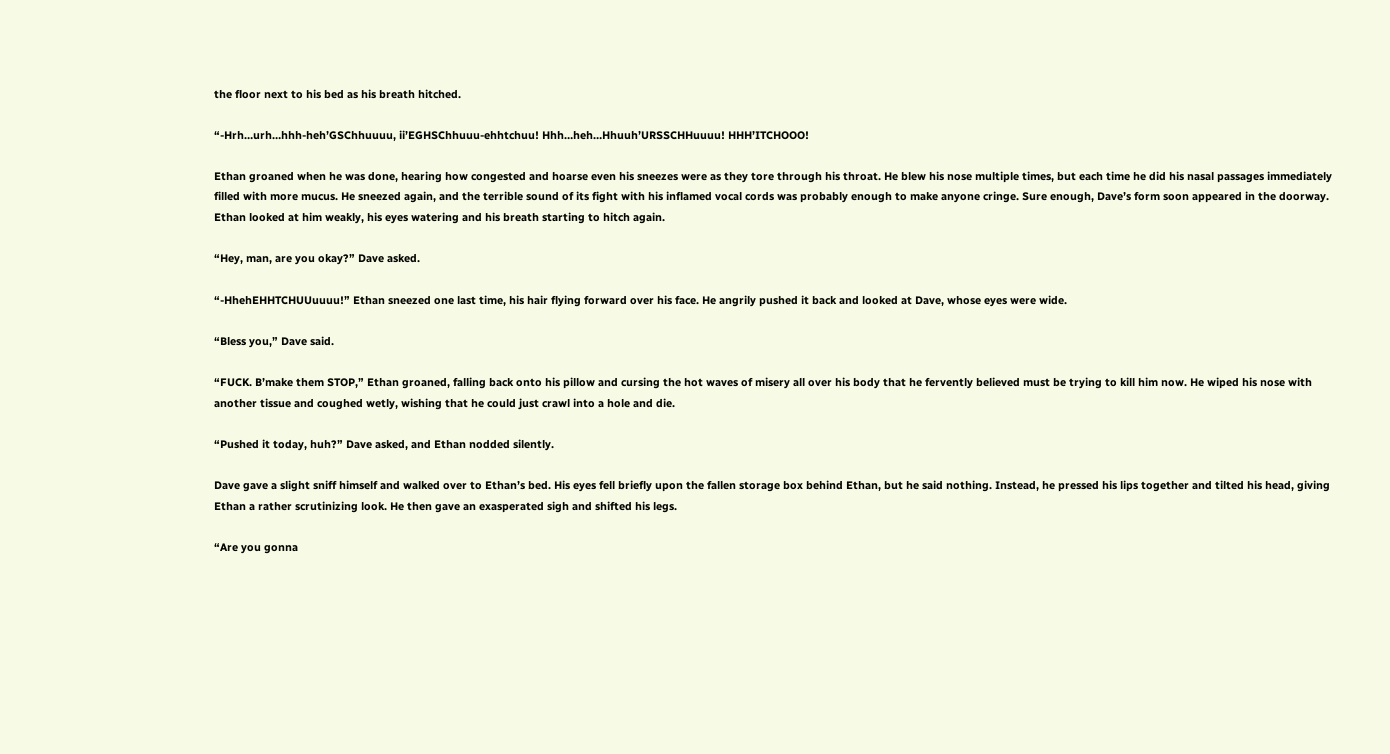the floor next to his bed as his breath hitched.

“-Hrh…urh…hhh-heh’GSChhuuuu, ii’EGHSChhuuu-ehhtchuu! Hhh…heh…Hhuuh’URSSCHHuuuu! HHH’ITCHOOO!

Ethan groaned when he was done, hearing how congested and hoarse even his sneezes were as they tore through his throat. He blew his nose multiple times, but each time he did his nasal passages immediately filled with more mucus. He sneezed again, and the terrible sound of its fight with his inflamed vocal cords was probably enough to make anyone cringe. Sure enough, Dave’s form soon appeared in the doorway. Ethan looked at him weakly, his eyes watering and his breath starting to hitch again.

“Hey, man, are you okay?” Dave asked.

“-HhehEHHTCHUUuuuu!” Ethan sneezed one last time, his hair flying forward over his face. He angrily pushed it back and looked at Dave, whose eyes were wide.

“Bless you,” Dave said.

“FUCK. B’make them STOP,” Ethan groaned, falling back onto his pillow and cursing the hot waves of misery all over his body that he fervently believed must be trying to kill him now. He wiped his nose with another tissue and coughed wetly, wishing that he could just crawl into a hole and die.

“Pushed it today, huh?” Dave asked, and Ethan nodded silently.

Dave gave a slight sniff himself and walked over to Ethan’s bed. His eyes fell briefly upon the fallen storage box behind Ethan, but he said nothing. Instead, he pressed his lips together and tilted his head, giving Ethan a rather scrutinizing look. He then gave an exasperated sigh and shifted his legs.

“Are you gonna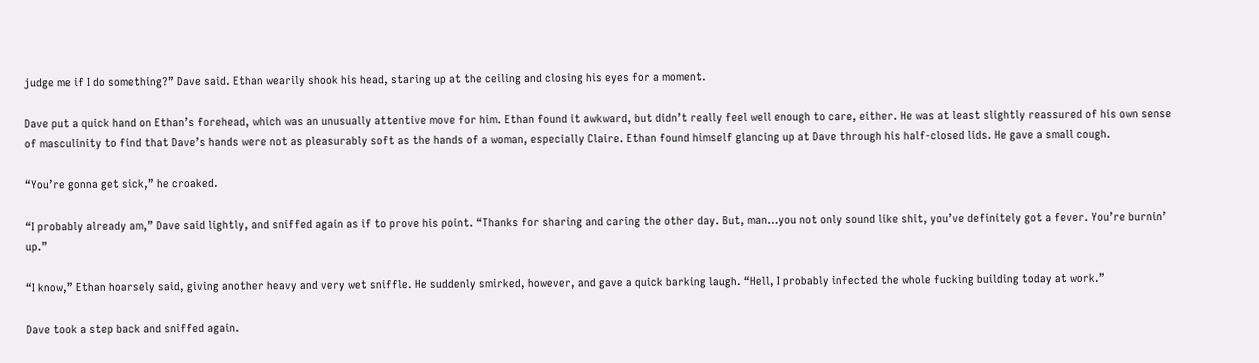judge me if I do something?” Dave said. Ethan wearily shook his head, staring up at the ceiling and closing his eyes for a moment.

Dave put a quick hand on Ethan’s forehead, which was an unusually attentive move for him. Ethan found it awkward, but didn’t really feel well enough to care, either. He was at least slightly reassured of his own sense of masculinity to find that Dave’s hands were not as pleasurably soft as the hands of a woman, especially Claire. Ethan found himself glancing up at Dave through his half-closed lids. He gave a small cough.

“You’re gonna get sick,” he croaked.

“I probably already am,” Dave said lightly, and sniffed again as if to prove his point. “Thanks for sharing and caring the other day. But, man…you not only sound like shit, you’ve definitely got a fever. You’re burnin’ up.”

“I know,” Ethan hoarsely said, giving another heavy and very wet sniffle. He suddenly smirked, however, and gave a quick barking laugh. “Hell, I probably infected the whole fucking building today at work.”

Dave took a step back and sniffed again.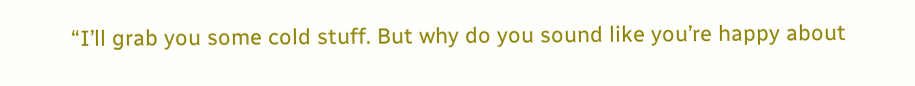“I’ll grab you some cold stuff. But why do you sound like you’re happy about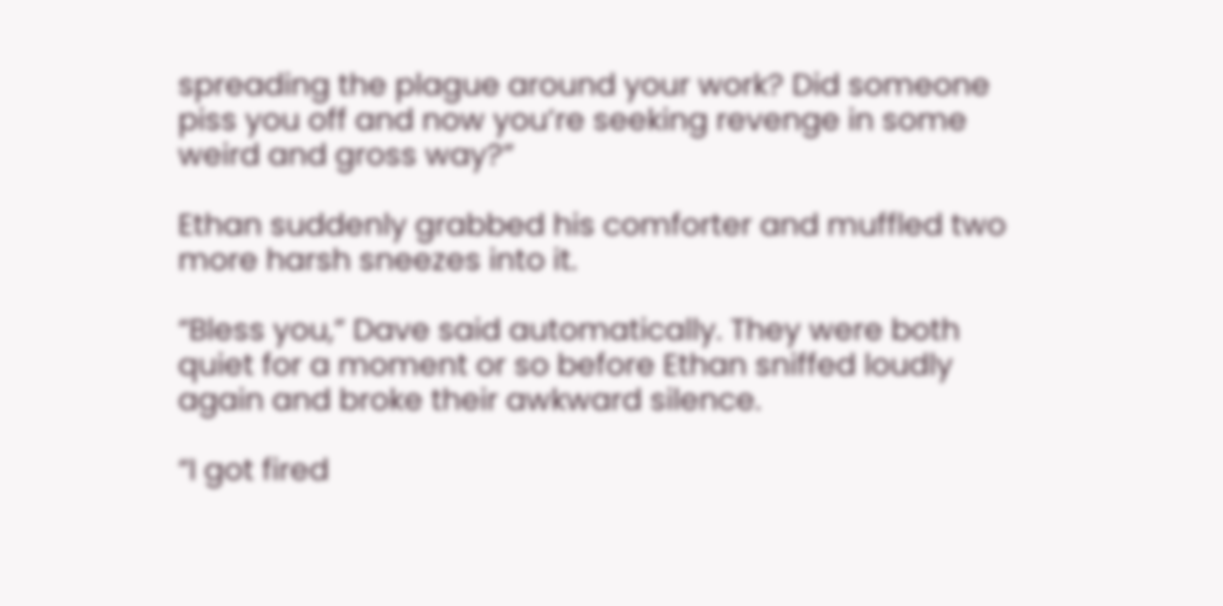spreading the plague around your work? Did someone piss you off and now you’re seeking revenge in some weird and gross way?”

Ethan suddenly grabbed his comforter and muffled two more harsh sneezes into it.

“Bless you,” Dave said automatically. They were both quiet for a moment or so before Ethan sniffed loudly again and broke their awkward silence.

“I got fired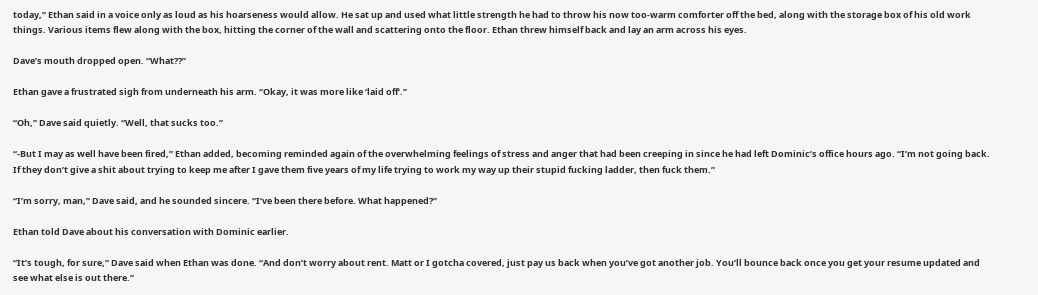today,” Ethan said in a voice only as loud as his hoarseness would allow. He sat up and used what little strength he had to throw his now too-warm comforter off the bed, along with the storage box of his old work things. Various items flew along with the box, hitting the corner of the wall and scattering onto the floor. Ethan threw himself back and lay an arm across his eyes.

Dave’s mouth dropped open. “What??”

Ethan gave a frustrated sigh from underneath his arm. “Okay, it was more like ‘laid off’.”

“Oh,” Dave said quietly. “Well, that sucks too.”

“-But I may as well have been fired,” Ethan added, becoming reminded again of the overwhelming feelings of stress and anger that had been creeping in since he had left Dominic’s office hours ago. “I’m not going back. If they don’t give a shit about trying to keep me after I gave them five years of my life trying to work my way up their stupid fucking ladder, then fuck them.”

“I’m sorry, man,” Dave said, and he sounded sincere. “I’ve been there before. What happened?”

Ethan told Dave about his conversation with Dominic earlier.

“It’s tough, for sure,” Dave said when Ethan was done. “And don’t worry about rent. Matt or I gotcha covered, just pay us back when you’ve got another job. You’ll bounce back once you get your resume updated and see what else is out there.”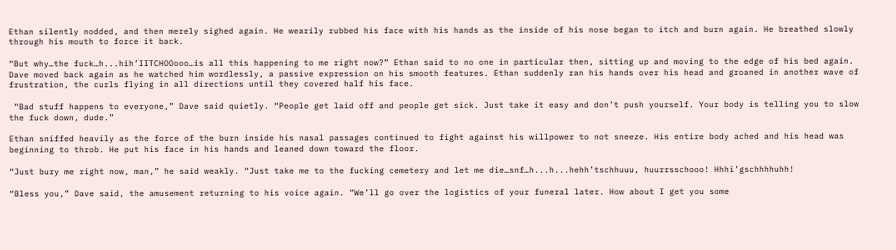Ethan silently nodded, and then merely sighed again. He wearily rubbed his face with his hands as the inside of his nose began to itch and burn again. He breathed slowly through his mouth to force it back.

“But why…the fuck…h...hih’IITCHOOooo…is all this happening to me right now?” Ethan said to no one in particular then, sitting up and moving to the edge of his bed again. Dave moved back again as he watched him wordlessly, a passive expression on his smooth features. Ethan suddenly ran his hands over his head and groaned in another wave of frustration, the curls flying in all directions until they covered half his face.

 “Bad stuff happens to everyone,” Dave said quietly. “People get laid off and people get sick. Just take it easy and don’t push yourself. Your body is telling you to slow the fuck down, dude.”

Ethan sniffed heavily as the force of the burn inside his nasal passages continued to fight against his willpower to not sneeze. His entire body ached and his head was beginning to throb. He put his face in his hands and leaned down toward the floor.

“Just bury me right now, man,” he said weakly. “Just take me to the fucking cemetery and let me die…snf…h...h...hehh’tschhuuu, huurrsschooo! Hhhi’gschhhhuhh!

“Bless you,” Dave said, the amusement returning to his voice again. “We’ll go over the logistics of your funeral later. How about I get you some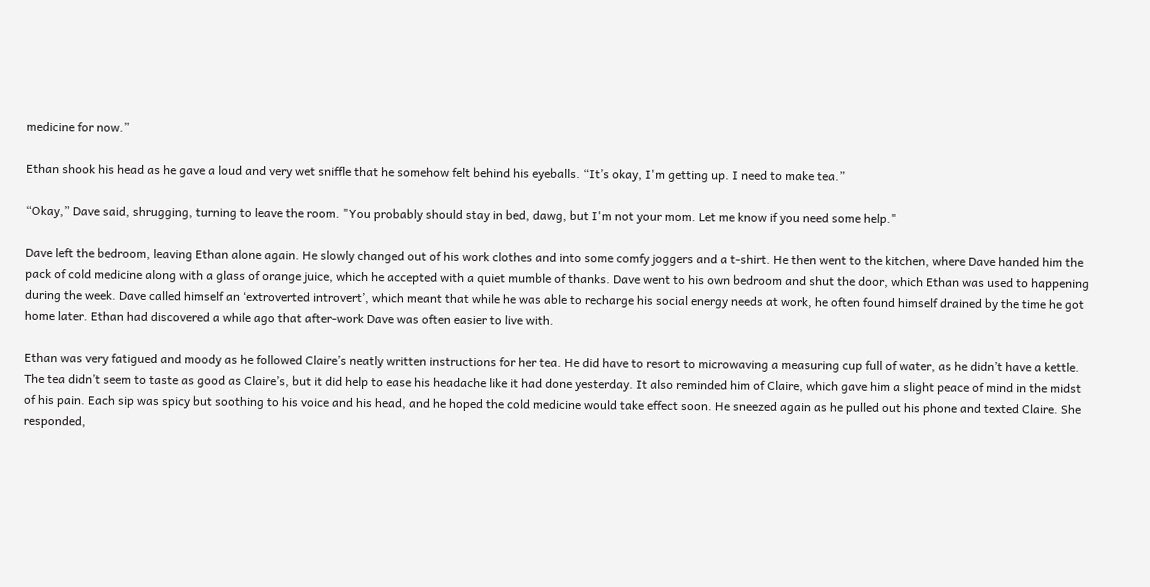medicine for now.”

Ethan shook his head as he gave a loud and very wet sniffle that he somehow felt behind his eyeballs. “It’s okay, I'm getting up. I need to make tea.”

“Okay,” Dave said, shrugging, turning to leave the room. "You probably should stay in bed, dawg, but I'm not your mom. Let me know if you need some help."

Dave left the bedroom, leaving Ethan alone again. He slowly changed out of his work clothes and into some comfy joggers and a t-shirt. He then went to the kitchen, where Dave handed him the pack of cold medicine along with a glass of orange juice, which he accepted with a quiet mumble of thanks. Dave went to his own bedroom and shut the door, which Ethan was used to happening during the week. Dave called himself an ‘extroverted introvert’, which meant that while he was able to recharge his social energy needs at work, he often found himself drained by the time he got home later. Ethan had discovered a while ago that after-work Dave was often easier to live with.

Ethan was very fatigued and moody as he followed Claire’s neatly written instructions for her tea. He did have to resort to microwaving a measuring cup full of water, as he didn’t have a kettle. The tea didn’t seem to taste as good as Claire’s, but it did help to ease his headache like it had done yesterday. It also reminded him of Claire, which gave him a slight peace of mind in the midst of his pain. Each sip was spicy but soothing to his voice and his head, and he hoped the cold medicine would take effect soon. He sneezed again as he pulled out his phone and texted Claire. She responded,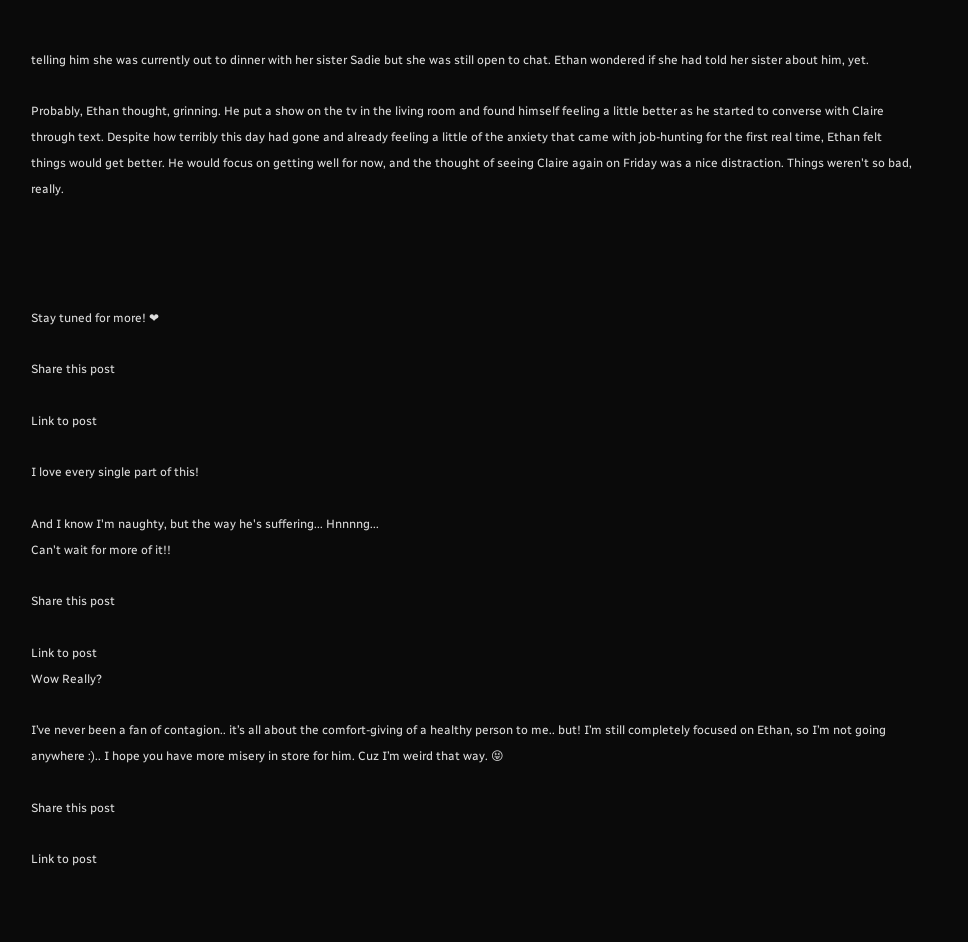telling him she was currently out to dinner with her sister Sadie but she was still open to chat. Ethan wondered if she had told her sister about him, yet.

Probably, Ethan thought, grinning. He put a show on the tv in the living room and found himself feeling a little better as he started to converse with Claire through text. Despite how terribly this day had gone and already feeling a little of the anxiety that came with job-hunting for the first real time, Ethan felt things would get better. He would focus on getting well for now, and the thought of seeing Claire again on Friday was a nice distraction. Things weren't so bad, really.




Stay tuned for more! ❤

Share this post

Link to post

I love every single part of this!

And I know I'm naughty, but the way he's suffering... Hnnnng...
Can't wait for more of it!!

Share this post

Link to post
Wow Really?

I’ve never been a fan of contagion.. it’s all about the comfort-giving of a healthy person to me.. but! I’m still completely focused on Ethan, so I’m not going anywhere :).. I hope you have more misery in store for him. Cuz I’m weird that way. 😝

Share this post

Link to post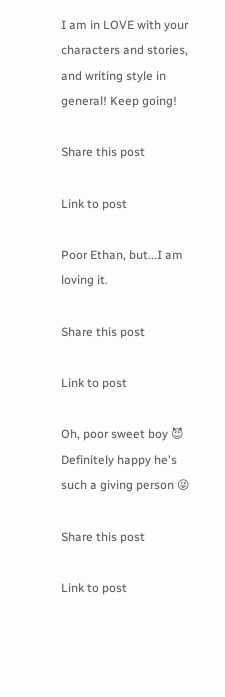I am in LOVE with your characters and stories, and writing style in general! Keep going!

Share this post

Link to post

Poor Ethan, but...I am loving it.

Share this post

Link to post

Oh, poor sweet boy 😈 Definitely happy he's such a giving person 😜

Share this post

Link to post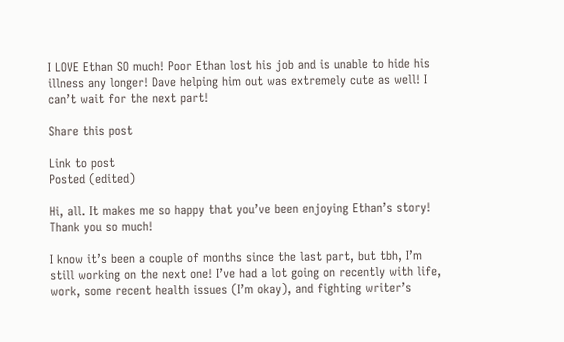I LOVE Ethan SO much! Poor Ethan lost his job and is unable to hide his illness any longer! Dave helping him out was extremely cute as well! I can’t wait for the next part!

Share this post

Link to post
Posted (edited)

Hi, all. It makes me so happy that you’ve been enjoying Ethan’s story! Thank you so much!

I know it’s been a couple of months since the last part, but tbh, I’m still working on the next one! I’ve had a lot going on recently with life, work, some recent health issues (I’m okay), and fighting writer’s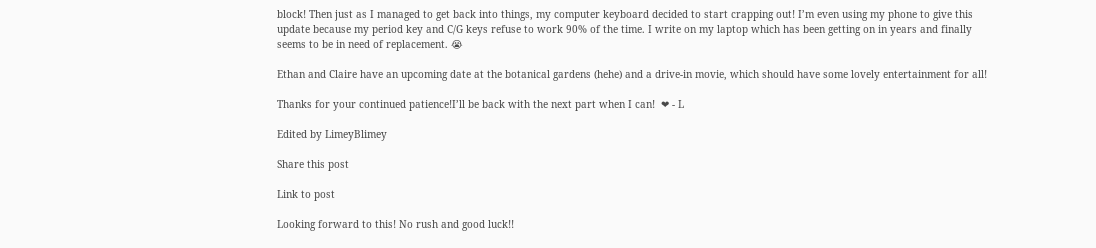block! Then just as I managed to get back into things, my computer keyboard decided to start crapping out! I’m even using my phone to give this update because my period key and C/G keys refuse to work 90% of the time. I write on my laptop which has been getting on in years and finally seems to be in need of replacement. 😭

Ethan and Claire have an upcoming date at the botanical gardens (hehe) and a drive-in movie, which should have some lovely entertainment for all!

Thanks for your continued patience!I’ll be back with the next part when I can!  ❤ - L

Edited by LimeyBlimey

Share this post

Link to post

Looking forward to this! No rush and good luck!!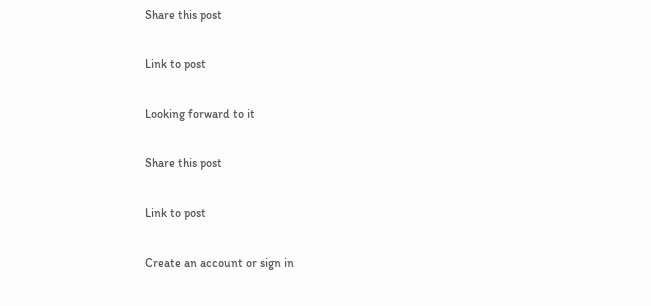Share this post

Link to post

Looking forward to it

Share this post

Link to post

Create an account or sign in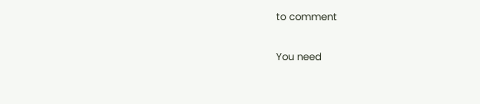to comment

You need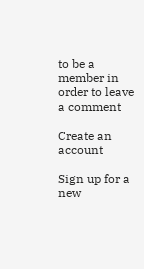to be a member in order to leave a comment

Create an account

Sign up for a new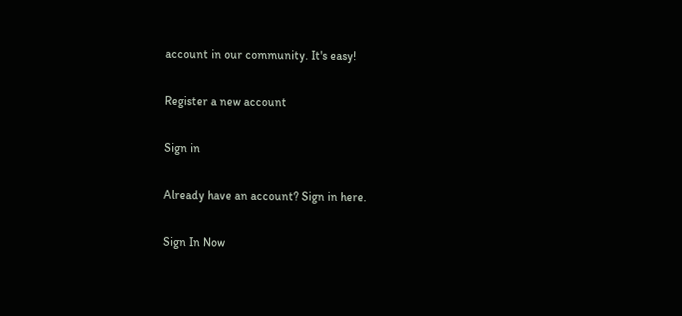account in our community. It's easy!

Register a new account

Sign in

Already have an account? Sign in here.

Sign In Now